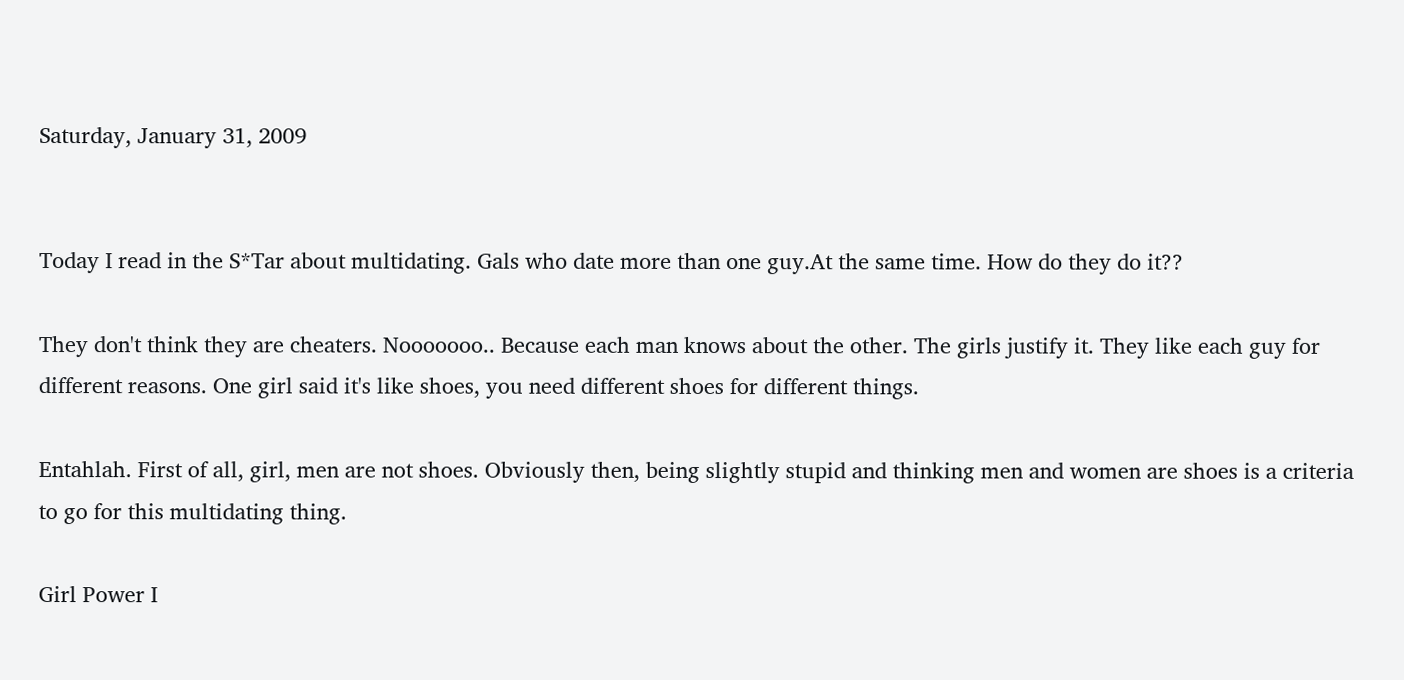Saturday, January 31, 2009


Today I read in the S*Tar about multidating. Gals who date more than one guy.At the same time. How do they do it??

They don't think they are cheaters. Nooooooo.. Because each man knows about the other. The girls justify it. They like each guy for different reasons. One girl said it's like shoes, you need different shoes for different things.

Entahlah. First of all, girl, men are not shoes. Obviously then, being slightly stupid and thinking men and women are shoes is a criteria to go for this multidating thing.

Girl Power I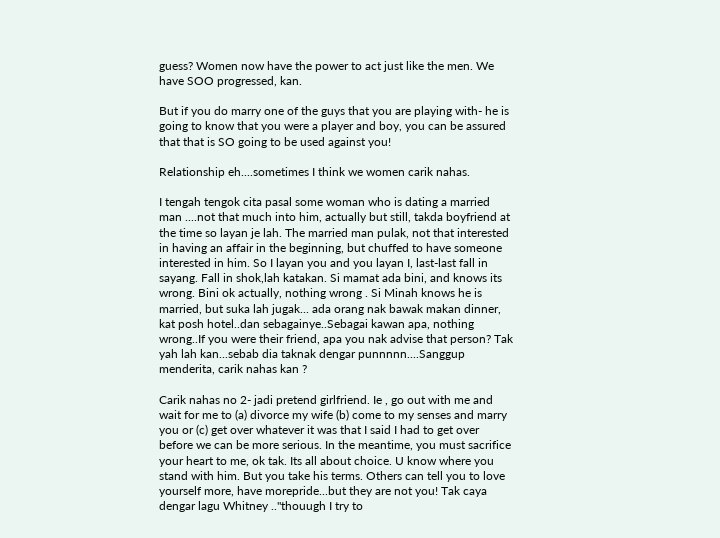guess? Women now have the power to act just like the men. We have SOO progressed, kan.

But if you do marry one of the guys that you are playing with- he is going to know that you were a player and boy, you can be assured that that is SO going to be used against you!

Relationship eh....sometimes I think we women carik nahas.

I tengah tengok cita pasal some woman who is dating a married man ....not that much into him, actually but still, takda boyfriend at the time so layan je lah. The married man pulak, not that interested in having an affair in the beginning, but chuffed to have someone interested in him. So I layan you and you layan I, last-last fall in sayang. Fall in shok,lah katakan. Si mamat ada bini, and knows its wrong. Bini ok actually, nothing wrong . Si Minah knows he is married, but suka lah jugak... ada orang nak bawak makan dinner, kat posh hotel..dan sebagainye..Sebagai kawan apa, nothing wrong..If you were their friend, apa you nak advise that person? Tak yah lah kan...sebab dia taknak dengar punnnnn....Sanggup menderita, carik nahas kan ?

Carik nahas no 2- jadi pretend girlfriend. Ie , go out with me and wait for me to (a) divorce my wife (b) come to my senses and marry you or (c) get over whatever it was that I said I had to get over before we can be more serious. In the meantime, you must sacrifice your heart to me, ok tak. Its all about choice. U know where you stand with him. But you take his terms. Others can tell you to love yourself more, have morepride...but they are not you! Tak caya dengar lagu Whitney .."thouugh I try to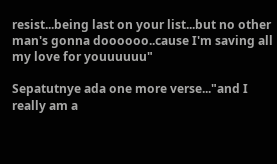resist...being last on your list...but no other man's gonna doooooo..cause I'm saving all my love for youuuuuu"

Sepatutnye ada one more verse..."and I really am a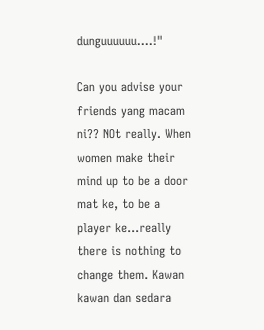dunguuuuuu....!"

Can you advise your friends yang macam ni?? NOt really. When women make their mind up to be a door mat ke, to be a player ke...really there is nothing to change them. Kawan kawan dan sedara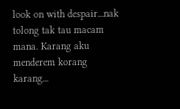look on with despair...nak tolong tak tau macam mana. Karang aku menderem korang karang...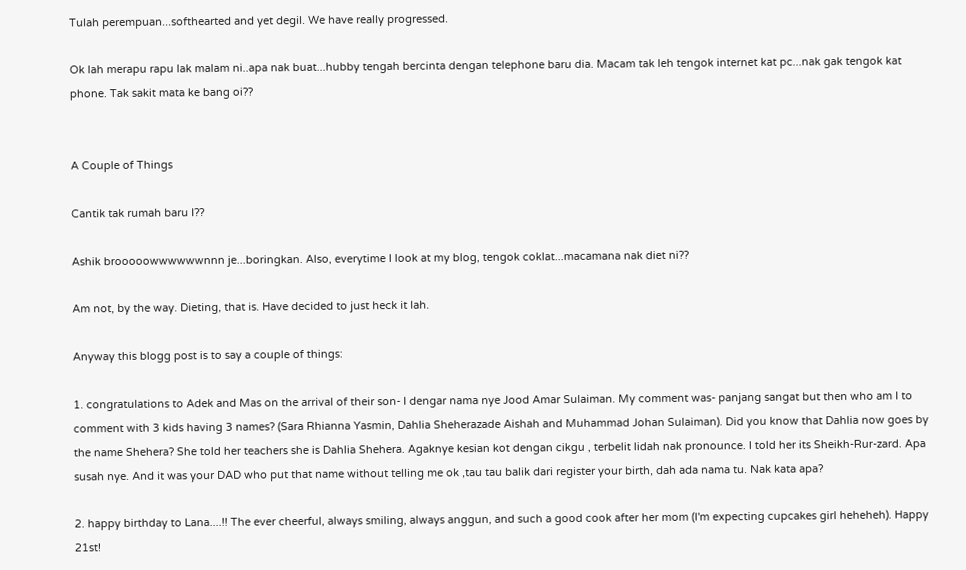Tulah perempuan...softhearted and yet degil. We have really progressed.

Ok lah merapu rapu lak malam ni..apa nak buat...hubby tengah bercinta dengan telephone baru dia. Macam tak leh tengok internet kat pc...nak gak tengok kat phone. Tak sakit mata ke bang oi??


A Couple of Things

Cantik tak rumah baru I??

Ashik brooooowwwwwwnnn je...boringkan. Also, everytime I look at my blog, tengok coklat...macamana nak diet ni??

Am not, by the way. Dieting, that is. Have decided to just heck it lah.

Anyway this blogg post is to say a couple of things:

1. congratulations to Adek and Mas on the arrival of their son- I dengar nama nye Jood Amar Sulaiman. My comment was- panjang sangat but then who am I to comment with 3 kids having 3 names? (Sara Rhianna Yasmin, Dahlia Sheherazade Aishah and Muhammad Johan Sulaiman). Did you know that Dahlia now goes by the name Shehera? She told her teachers she is Dahlia Shehera. Agaknye kesian kot dengan cikgu , terbelit lidah nak pronounce. I told her its Sheikh-Rur-zard. Apa susah nye. And it was your DAD who put that name without telling me ok ,tau tau balik dari register your birth, dah ada nama tu. Nak kata apa?

2. happy birthday to Lana....!! The ever cheerful, always smiling, always anggun, and such a good cook after her mom (I'm expecting cupcakes girl heheheh). Happy 21st!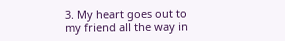3. My heart goes out to my friend all the way in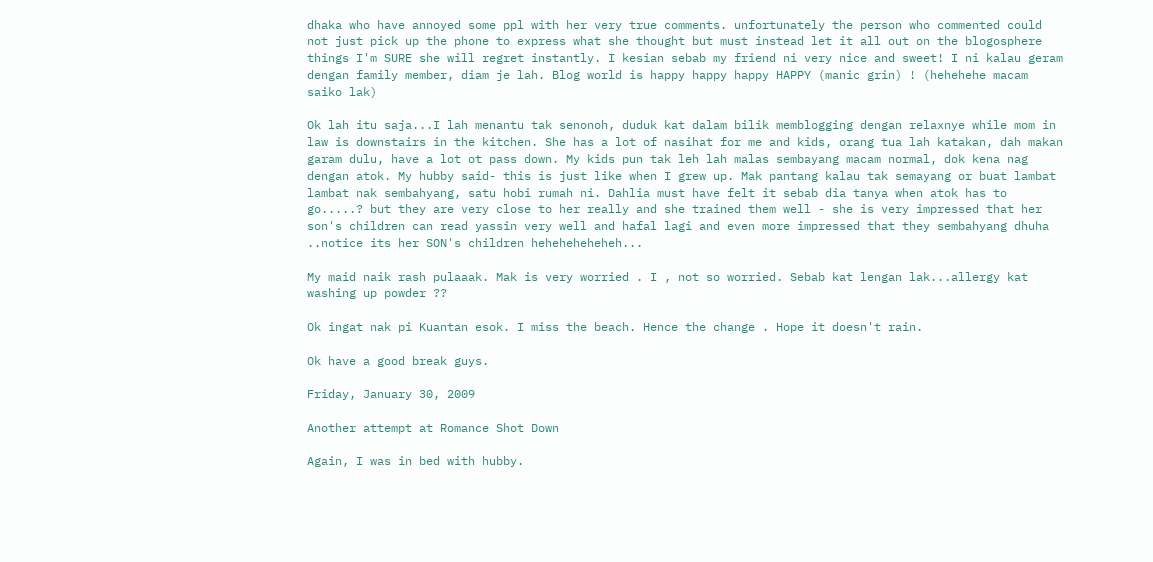dhaka who have annoyed some ppl with her very true comments. unfortunately the person who commented could not just pick up the phone to express what she thought but must instead let it all out on the blogosphere things I'm SURE she will regret instantly. I kesian sebab my friend ni very nice and sweet! I ni kalau geram dengan family member, diam je lah. Blog world is happy happy happy HAPPY (manic grin) ! (hehehehe macam saiko lak)

Ok lah itu saja...I lah menantu tak senonoh, duduk kat dalam bilik memblogging dengan relaxnye while mom in law is downstairs in the kitchen. She has a lot of nasihat for me and kids, orang tua lah katakan, dah makan garam dulu, have a lot ot pass down. My kids pun tak leh lah malas sembayang macam normal, dok kena nag dengan atok. My hubby said- this is just like when I grew up. Mak pantang kalau tak semayang or buat lambat lambat nak sembahyang, satu hobi rumah ni. Dahlia must have felt it sebab dia tanya when atok has to go.....? but they are very close to her really and she trained them well - she is very impressed that her son's children can read yassin very well and hafal lagi and even more impressed that they sembahyang dhuha ..notice its her SON's children heheheheheheh...

My maid naik rash pulaaak. Mak is very worried . I , not so worried. Sebab kat lengan lak...allergy kat washing up powder ??

Ok ingat nak pi Kuantan esok. I miss the beach. Hence the change . Hope it doesn't rain.

Ok have a good break guys.

Friday, January 30, 2009

Another attempt at Romance Shot Down

Again, I was in bed with hubby.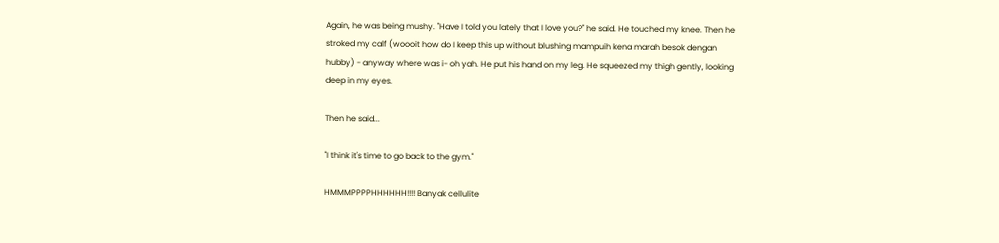Again, he was being mushy. "Have I told you lately that I love you?" he said. He touched my knee. Then he stroked my calf (woooit how do I keep this up without blushing mampuih kena marah besok dengan hubby) - anyway where was i- oh yah. He put his hand on my leg. He squeezed my thigh gently, looking deep in my eyes.

Then he said...

"I think it's time to go back to the gym."

HMMMPPPPHHHHHH!!!! Banyak cellulite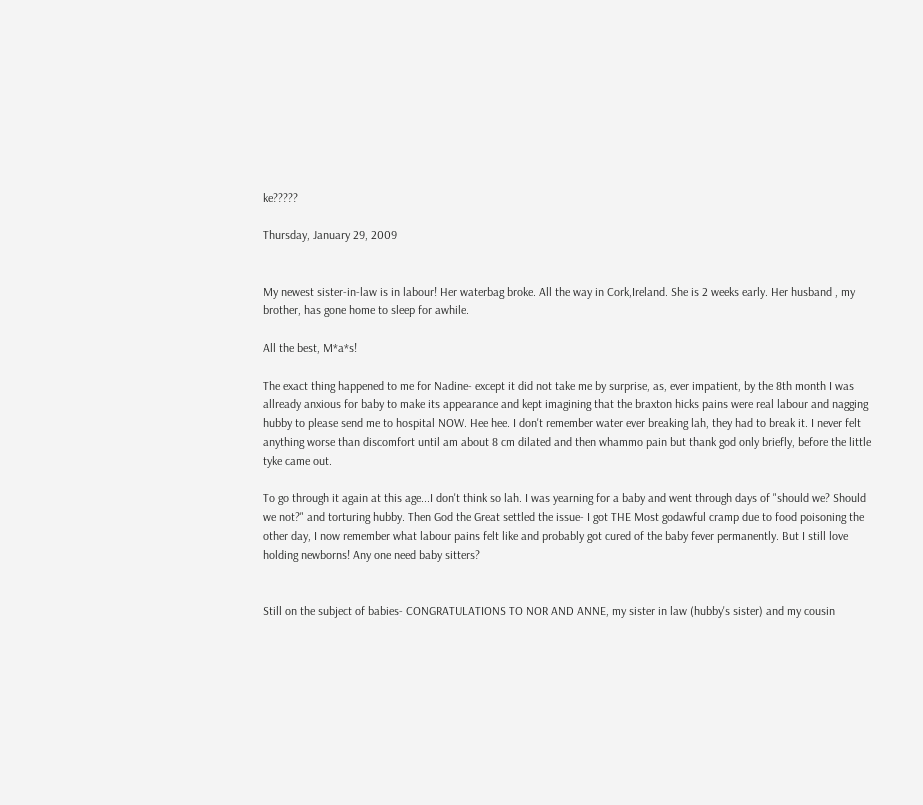ke?????

Thursday, January 29, 2009


My newest sister-in-law is in labour! Her waterbag broke. All the way in Cork,Ireland. She is 2 weeks early. Her husband , my brother, has gone home to sleep for awhile.

All the best, M*a*s!

The exact thing happened to me for Nadine- except it did not take me by surprise, as, ever impatient, by the 8th month I was allready anxious for baby to make its appearance and kept imagining that the braxton hicks pains were real labour and nagging hubby to please send me to hospital NOW. Hee hee. I don't remember water ever breaking lah, they had to break it. I never felt anything worse than discomfort until am about 8 cm dilated and then whammo pain but thank god only briefly, before the little tyke came out.

To go through it again at this age...I don't think so lah. I was yearning for a baby and went through days of "should we? Should we not?" and torturing hubby. Then God the Great settled the issue- I got THE Most godawful cramp due to food poisoning the other day, I now remember what labour pains felt like and probably got cured of the baby fever permanently. But I still love holding newborns! Any one need baby sitters?


Still on the subject of babies- CONGRATULATIONS TO NOR AND ANNE, my sister in law (hubby's sister) and my cousin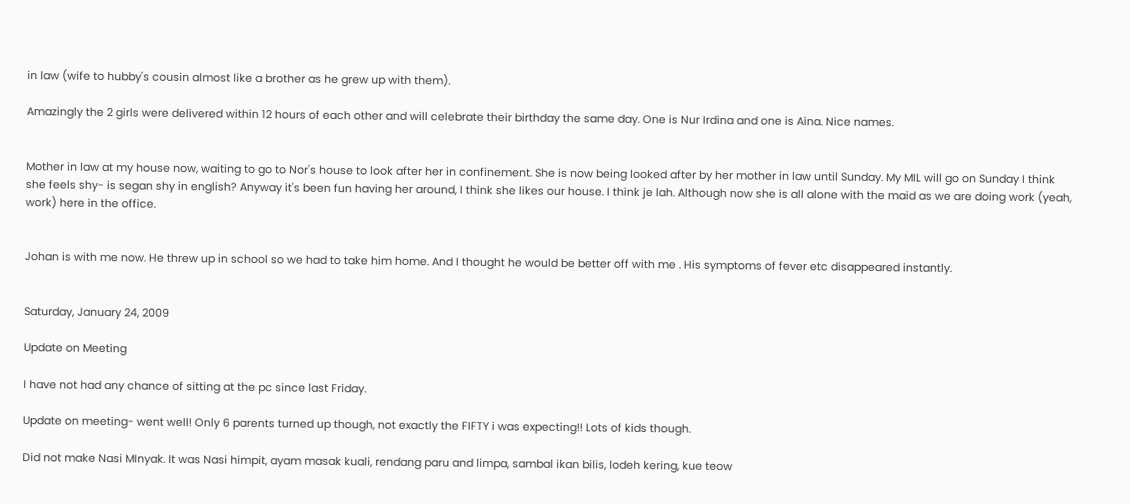in law (wife to hubby's cousin almost like a brother as he grew up with them).

Amazingly the 2 girls were delivered within 12 hours of each other and will celebrate their birthday the same day. One is Nur Irdina and one is Aina. Nice names.


Mother in law at my house now, waiting to go to Nor's house to look after her in confinement. She is now being looked after by her mother in law until Sunday. My MIL will go on Sunday I think she feels shy- is segan shy in english? Anyway it's been fun having her around, I think she likes our house. I think je lah. Although now she is all alone with the maid as we are doing work (yeah, work) here in the office.


Johan is with me now. He threw up in school so we had to take him home. And I thought he would be better off with me . His symptoms of fever etc disappeared instantly.


Saturday, January 24, 2009

Update on Meeting

I have not had any chance of sitting at the pc since last Friday.

Update on meeting- went well! Only 6 parents turned up though, not exactly the FIFTY i was expecting!! Lots of kids though.

Did not make Nasi MInyak. It was Nasi himpit, ayam masak kuali, rendang paru and limpa, sambal ikan bilis, lodeh kering, kue teow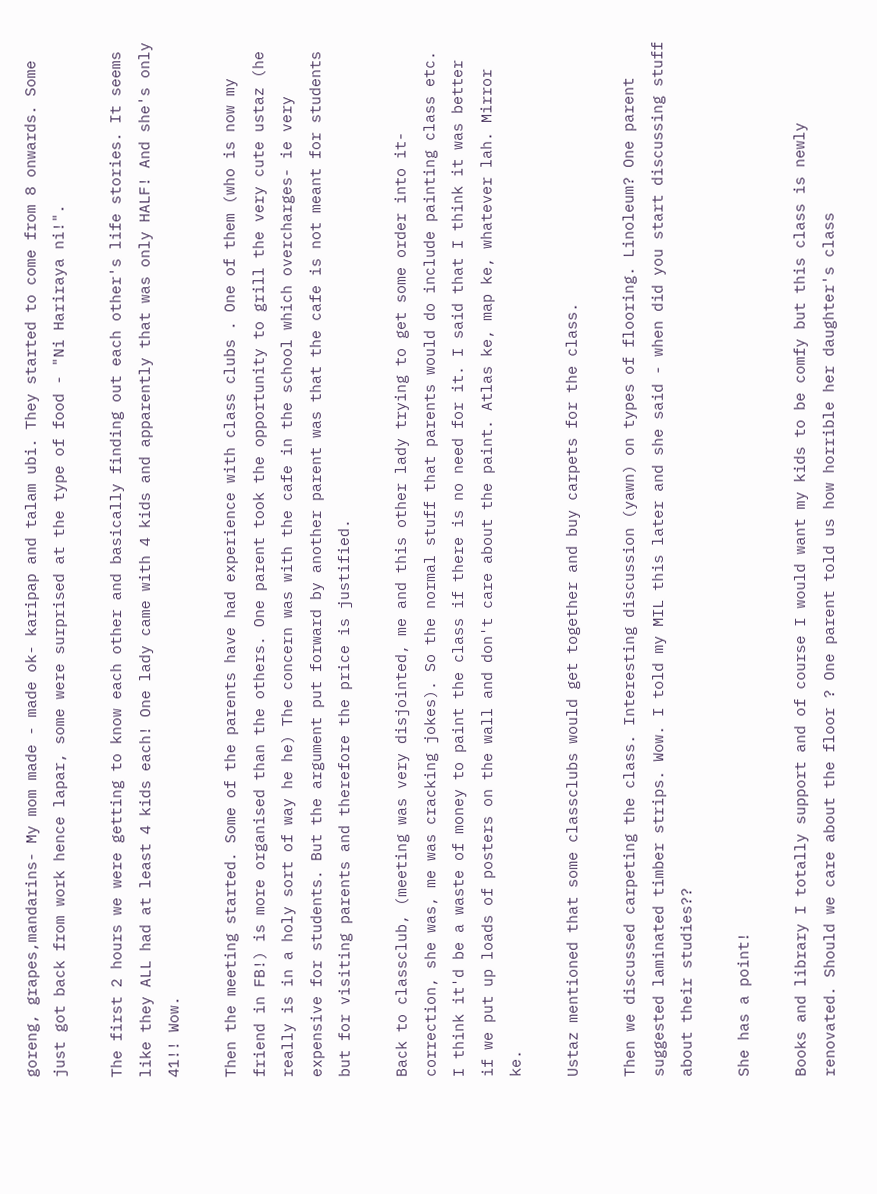goreng, grapes,mandarins- My mom made - made ok- karipap and talam ubi. They started to come from 8 onwards. Some just got back from work hence lapar, some were surprised at the type of food - "Ni Hariraya ni!".

The first 2 hours we were getting to know each other and basically finding out each other's life stories. It seems like they ALL had at least 4 kids each! One lady came with 4 kids and apparently that was only HALF! And she's only 41!! Wow.

Then the meeting started. Some of the parents have had experience with class clubs . One of them (who is now my friend in FB!) is more organised than the others. One parent took the opportunity to grill the very cute ustaz (he really is in a holy sort of way he he) The concern was with the cafe in the school which overcharges- ie very expensive for students. But the argument put forward by another parent was that the cafe is not meant for students but for visiting parents and therefore the price is justified.

Back to classclub, (meeting was very disjointed, me and this other lady trying to get some order into it- correction, she was, me was cracking jokes). So the normal stuff that parents would do include painting class etc. I think it'd be a waste of money to paint the class if there is no need for it. I said that I think it was better if we put up loads of posters on the wall and don't care about the paint. Atlas ke, map ke, whatever lah. Mirror ke.

Ustaz mentioned that some classclubs would get together and buy carpets for the class.

Then we discussed carpeting the class. Interesting discussion (yawn) on types of flooring. Linoleum? One parent suggested laminated timber strips. Wow. I told my MIL this later and she said - when did you start discussing stuff about their studies??

She has a point!

Books and library I totally support and of course I would want my kids to be comfy but this class is newly renovated. Should we care about the floor ? One parent told us how horrible her daughter's class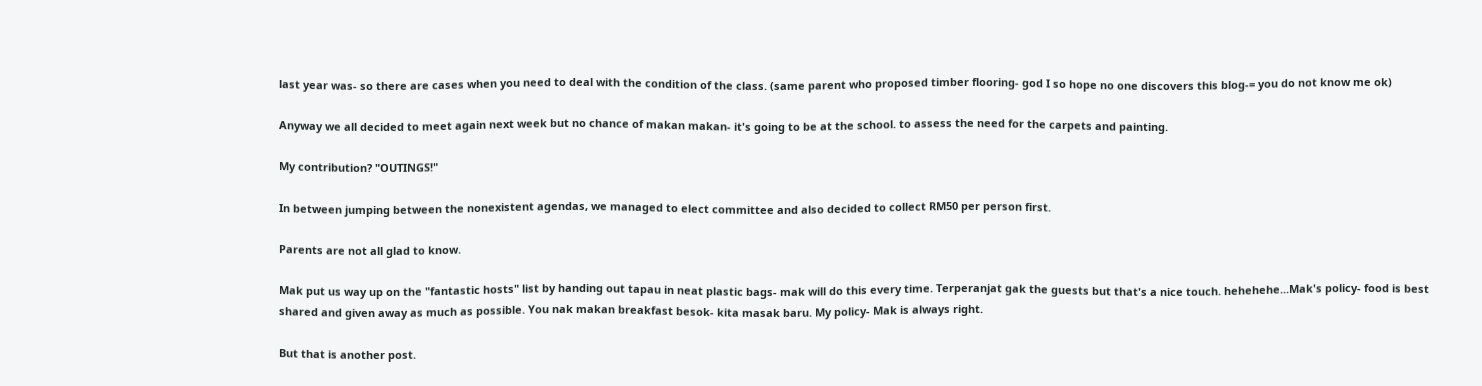last year was- so there are cases when you need to deal with the condition of the class. (same parent who proposed timber flooring- god I so hope no one discovers this blog-= you do not know me ok)

Anyway we all decided to meet again next week but no chance of makan makan- it's going to be at the school. to assess the need for the carpets and painting.

My contribution? "OUTINGS!"

In between jumping between the nonexistent agendas, we managed to elect committee and also decided to collect RM50 per person first.

Parents are not all glad to know.

Mak put us way up on the "fantastic hosts" list by handing out tapau in neat plastic bags- mak will do this every time. Terperanjat gak the guests but that's a nice touch. hehehehe...Mak's policy- food is best shared and given away as much as possible. You nak makan breakfast besok- kita masak baru. My policy- Mak is always right.

But that is another post.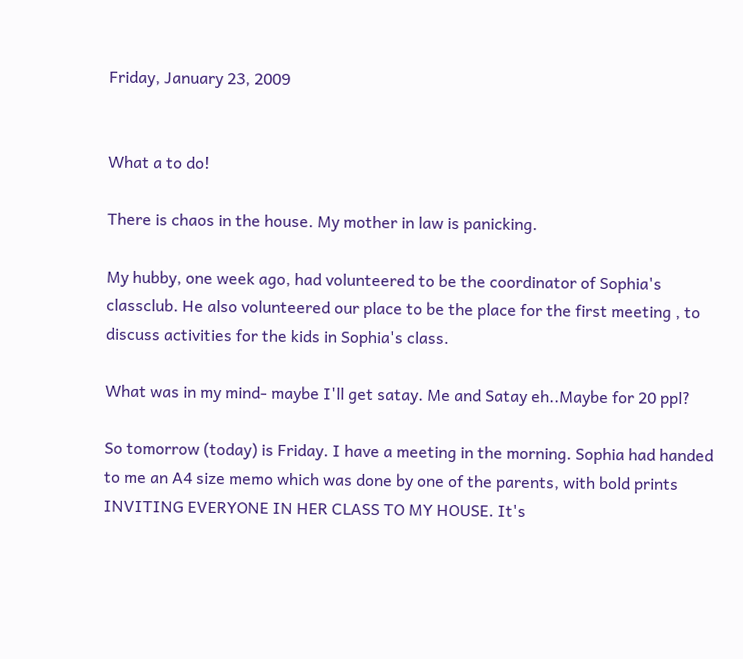Friday, January 23, 2009


What a to do!

There is chaos in the house. My mother in law is panicking.

My hubby, one week ago, had volunteered to be the coordinator of Sophia's classclub. He also volunteered our place to be the place for the first meeting , to discuss activities for the kids in Sophia's class.

What was in my mind- maybe I'll get satay. Me and Satay eh..Maybe for 20 ppl?

So tomorrow (today) is Friday. I have a meeting in the morning. Sophia had handed to me an A4 size memo which was done by one of the parents, with bold prints INVITING EVERYONE IN HER CLASS TO MY HOUSE. It's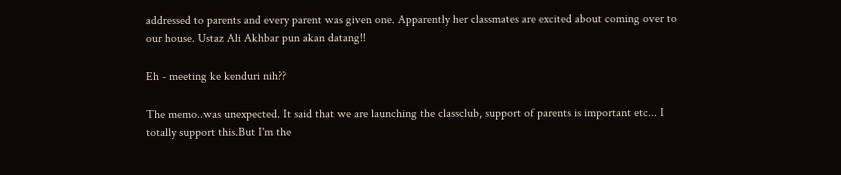addressed to parents and every parent was given one. Apparently her classmates are excited about coming over to our house. Ustaz Ali Akhbar pun akan datang!!

Eh - meeting ke kenduri nih??

The memo..was unexpected. It said that we are launching the classclub, support of parents is important etc... I totally support this.But I'm the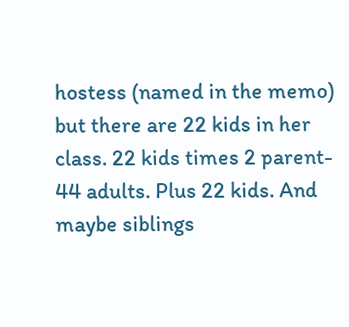hostess (named in the memo) but there are 22 kids in her class. 22 kids times 2 parent- 44 adults. Plus 22 kids. And maybe siblings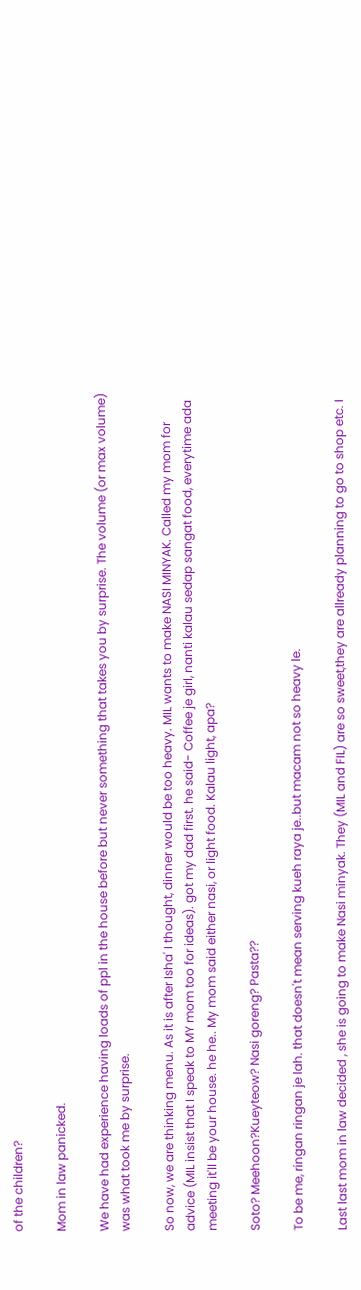of the children?

Mom in law panicked.

We have had experience having loads of ppl in the house before but never something that takes you by surprise. The volume (or max volume) was what took me by surprise.

So now, we are thinking menu. As it is after Isha' I thought, dinner would be too heavy. MIL wants to make NASI MINYAK. Called my mom for advice (MIL insist that I speak to MY mom too for ideas). got my dad first. he said- Coffee je girl, nanti kalau sedap sangat food, everytime ada meeting it'll be your house. he he.. My mom said either nasi, or light food. Kalau light, apa?

Soto? Meehoon?Kueyteow? Nasi goreng? Pasta??

To be me, ringan ringan je lah. that doesn't mean serving kueh raya je..but macam not so heavy le.

Last last mom in law decided , she is going to make Nasi minyak. They (MIL and FIL) are so sweet,they are allready planning to go to shop etc. I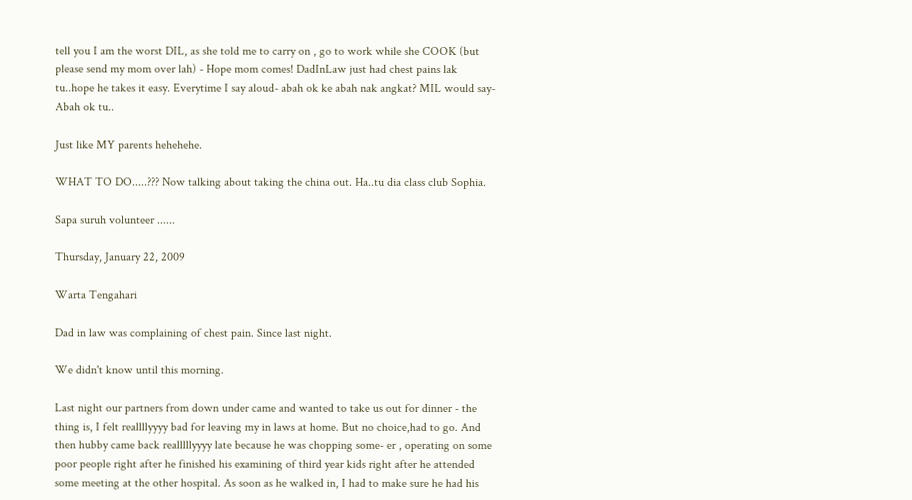tell you I am the worst DIL, as she told me to carry on , go to work while she COOK (but please send my mom over lah) - Hope mom comes! DadInLaw just had chest pains lak tu..hope he takes it easy. Everytime I say aloud- abah ok ke abah nak angkat? MIL would say- Abah ok tu..

Just like MY parents hehehehe.

WHAT TO DO.....??? Now talking about taking the china out. Ha..tu dia class club Sophia.

Sapa suruh volunteer ......

Thursday, January 22, 2009

Warta Tengahari

Dad in law was complaining of chest pain. Since last night.

We didn't know until this morning.

Last night our partners from down under came and wanted to take us out for dinner - the thing is, I felt reallllyyyy bad for leaving my in laws at home. But no choice,had to go. And then hubby came back realllllyyyy late because he was chopping some- er , operating on some poor people right after he finished his examining of third year kids right after he attended some meeting at the other hospital. As soon as he walked in, I had to make sure he had his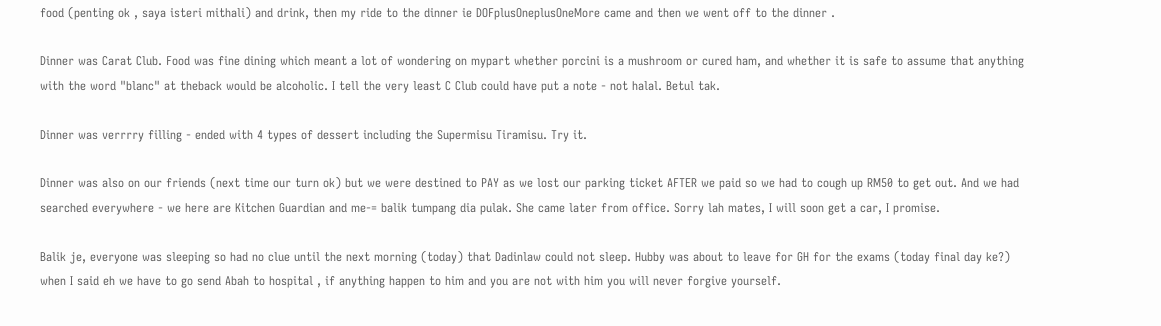food (penting ok , saya isteri mithali) and drink, then my ride to the dinner ie DOFplusOneplusOneMore came and then we went off to the dinner .

Dinner was Carat Club. Food was fine dining which meant a lot of wondering on mypart whether porcini is a mushroom or cured ham, and whether it is safe to assume that anything with the word "blanc" at theback would be alcoholic. I tell the very least C Club could have put a note - not halal. Betul tak.

Dinner was verrrry filling - ended with 4 types of dessert including the Supermisu Tiramisu. Try it.

Dinner was also on our friends (next time our turn ok) but we were destined to PAY as we lost our parking ticket AFTER we paid so we had to cough up RM50 to get out. And we had searched everywhere - we here are Kitchen Guardian and me-= balik tumpang dia pulak. She came later from office. Sorry lah mates, I will soon get a car, I promise.

Balik je, everyone was sleeping so had no clue until the next morning (today) that Dadinlaw could not sleep. Hubby was about to leave for GH for the exams (today final day ke?) when I said eh we have to go send Abah to hospital , if anything happen to him and you are not with him you will never forgive yourself.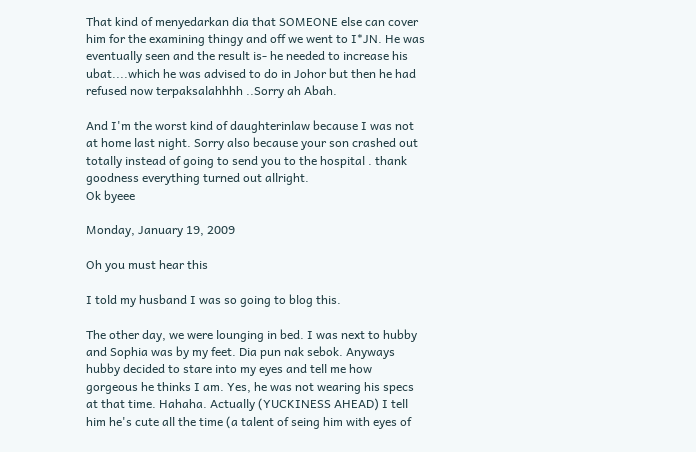That kind of menyedarkan dia that SOMEONE else can cover him for the examining thingy and off we went to I*JN. He was eventually seen and the result is- he needed to increase his ubat....which he was advised to do in Johor but then he had refused now terpaksalahhhh ..Sorry ah Abah.

And I'm the worst kind of daughterinlaw because I was not at home last night. Sorry also because your son crashed out totally instead of going to send you to the hospital . thank goodness everything turned out allright.
Ok byeee

Monday, January 19, 2009

Oh you must hear this

I told my husband I was so going to blog this.

The other day, we were lounging in bed. I was next to hubby and Sophia was by my feet. Dia pun nak sebok. Anyways hubby decided to stare into my eyes and tell me how gorgeous he thinks I am. Yes, he was not wearing his specs at that time. Hahaha. Actually (YUCKINESS AHEAD) I tell him he's cute all the time (a talent of seing him with eyes of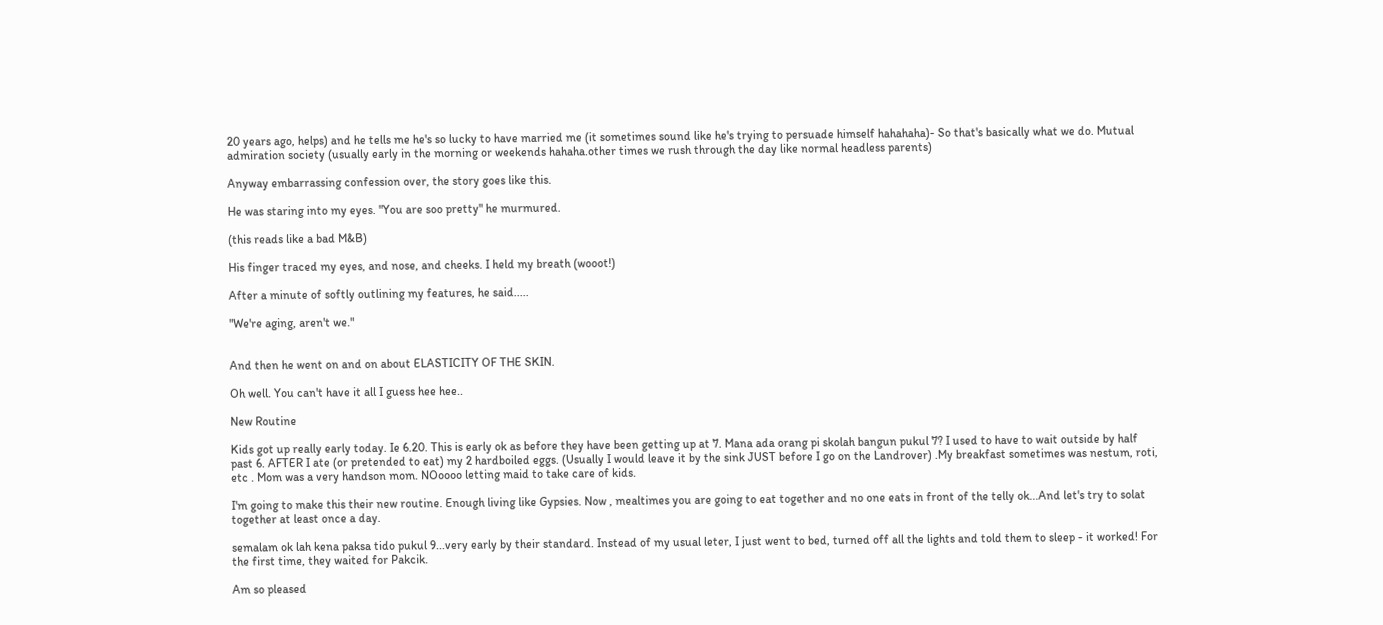20 years ago, helps) and he tells me he's so lucky to have married me (it sometimes sound like he's trying to persuade himself hahahaha)- So that's basically what we do. Mutual admiration society (usually early in the morning or weekends hahaha.other times we rush through the day like normal headless parents)

Anyway embarrassing confession over, the story goes like this.

He was staring into my eyes. "You are soo pretty" he murmured.

(this reads like a bad M&B)

His finger traced my eyes, and nose, and cheeks. I held my breath (wooot!)

After a minute of softly outlining my features, he said.....

"We're aging, aren't we."


And then he went on and on about ELASTICITY OF THE SKIN.

Oh well. You can't have it all I guess hee hee..

New Routine

Kids got up really early today. Ie 6.20. This is early ok as before they have been getting up at 7. Mana ada orang pi skolah bangun pukul 7? I used to have to wait outside by half past 6. AFTER I ate (or pretended to eat) my 2 hardboiled eggs. (Usually I would leave it by the sink JUST before I go on the Landrover) .My breakfast sometimes was nestum, roti, etc . Mom was a very handson mom. NOoooo letting maid to take care of kids.

I'm going to make this their new routine. Enough living like Gypsies. Now , mealtimes you are going to eat together and no one eats in front of the telly ok...And let's try to solat together at least once a day.

semalam ok lah kena paksa tido pukul 9...very early by their standard. Instead of my usual leter, I just went to bed, turned off all the lights and told them to sleep - it worked! For the first time, they waited for Pakcik.

Am so pleased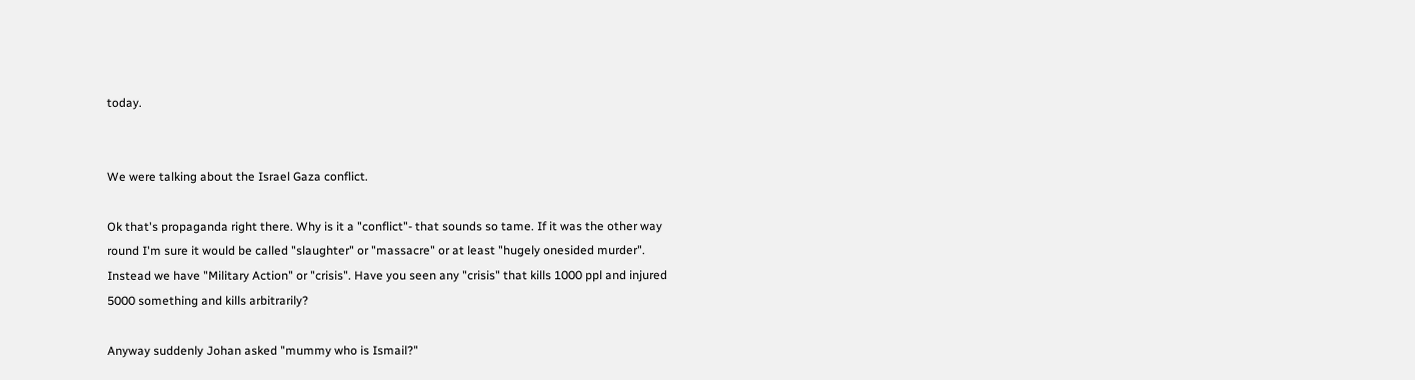today.


We were talking about the Israel Gaza conflict.

Ok that's propaganda right there. Why is it a "conflict"- that sounds so tame. If it was the other way round I'm sure it would be called "slaughter" or "massacre" or at least "hugely onesided murder". Instead we have "Military Action" or "crisis". Have you seen any "crisis" that kills 1000 ppl and injured 5000 something and kills arbitrarily?

Anyway suddenly Johan asked "mummy who is Ismail?"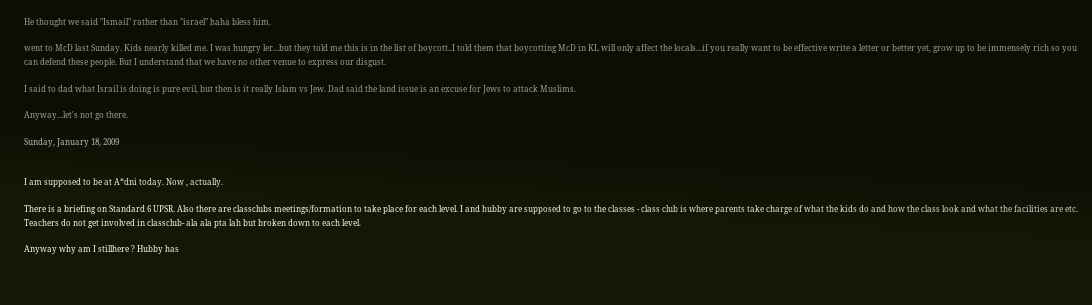He thought we said "Ismail" rather than "israel" haha bless him.

went to McD last Sunday. Kids nearly killed me. I was hungry ler...but they told me this is in the list of boycott..I told them that boycotting McD in KL will only affect the locals...if you really want to be effective write a letter or better yet, grow up to be immensely rich so you can defend these people. But I understand that we have no other venue to express our disgust.

I said to dad what Israil is doing is pure evil, but then is it really Islam vs Jew. Dad said the land issue is an excuse for Jews to attack Muslims.

Anyway...let's not go there.

Sunday, January 18, 2009


I am supposed to be at A*dni today. Now , actually.

There is a briefing on Standard 6 UPSR. Also there are classclubs meetings/formation to take place for each level. I and hubby are supposed to go to the classes - class club is where parents take charge of what the kids do and how the class look and what the facilities are etc. Teachers do not get involved in classclub- ala ala pta lah but broken down to each level.

Anyway why am I stillhere ? Hubby has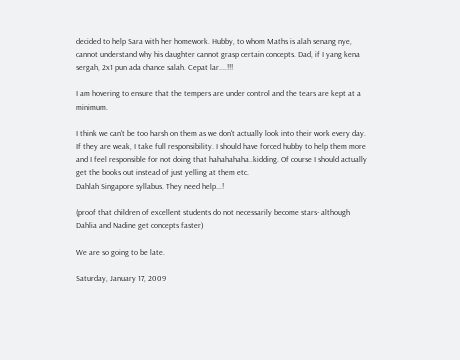decided to help Sara with her homework. Hubby, to whom Maths is alah senang nye, cannot understand why his daughter cannot grasp certain concepts. Dad, if I yang kena sergah, 2x1 pun ada chance salah. Cepat lar....!!!

I am hovering to ensure that the tempers are under control and the tears are kept at a minimum.

I think we can't be too harsh on them as we don't actually look into their work every day. If they are weak, I take full responsibility. I should have forced hubby to help them more and I feel responsible for not doing that hahahahaha..kidding. Of course I should actually get the books out instead of just yelling at them etc.
Dahlah Singapore syllabus. They need help...!

(proof that children of excellent students do not necessarily become stars- although Dahlia and Nadine get concepts faster)

We are so going to be late.

Saturday, January 17, 2009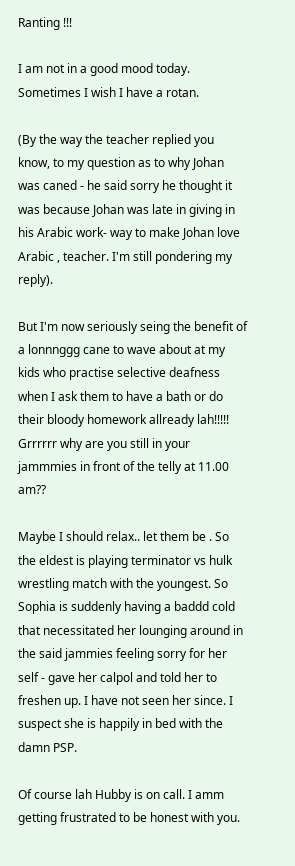Ranting !!!

I am not in a good mood today. Sometimes I wish I have a rotan.

(By the way the teacher replied you know, to my question as to why Johan was caned - he said sorry he thought it was because Johan was late in giving in his Arabic work- way to make Johan love Arabic , teacher. I'm still pondering my reply).

But I'm now seriously seing the benefit of a lonnnggg cane to wave about at my kids who practise selective deafness when I ask them to have a bath or do their bloody homework allready lah!!!!! Grrrrrr why are you still in your jammmies in front of the telly at 11.00 am??

Maybe I should relax.. let them be . So the eldest is playing terminator vs hulk wrestling match with the youngest. So Sophia is suddenly having a baddd cold that necessitated her lounging around in the said jammies feeling sorry for her self - gave her calpol and told her to freshen up. I have not seen her since. I suspect she is happily in bed with the damn PSP.

Of course lah Hubby is on call. I amm getting frustrated to be honest with you.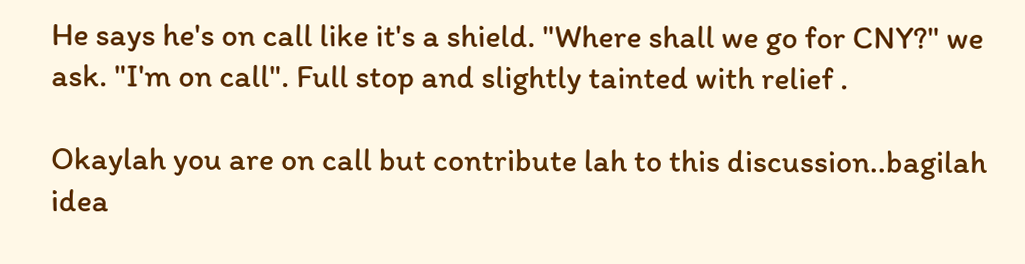He says he's on call like it's a shield. "Where shall we go for CNY?" we ask. "I'm on call". Full stop and slightly tainted with relief .

Okaylah you are on call but contribute lah to this discussion..bagilah idea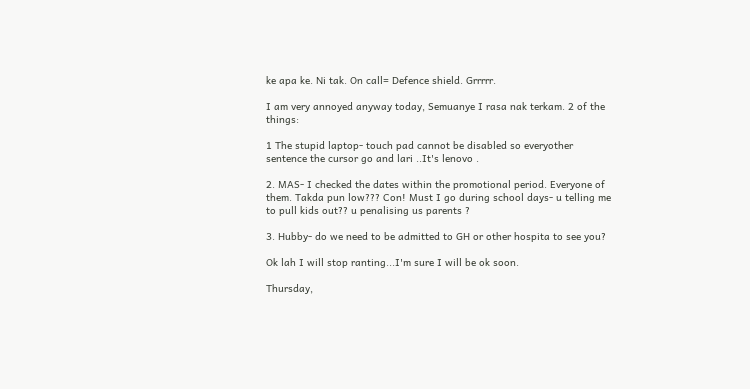ke apa ke. Ni tak. On call= Defence shield. Grrrrr.

I am very annoyed anyway today, Semuanye I rasa nak terkam. 2 of the things:

1 The stupid laptop- touch pad cannot be disabled so everyother sentence the cursor go and lari ..It's lenovo .

2. MAS- I checked the dates within the promotional period. Everyone of them. Takda pun low??? Con! Must I go during school days- u telling me to pull kids out?? u penalising us parents ?

3. Hubby- do we need to be admitted to GH or other hospita to see you?

Ok lah I will stop ranting...I'm sure I will be ok soon.

Thursday,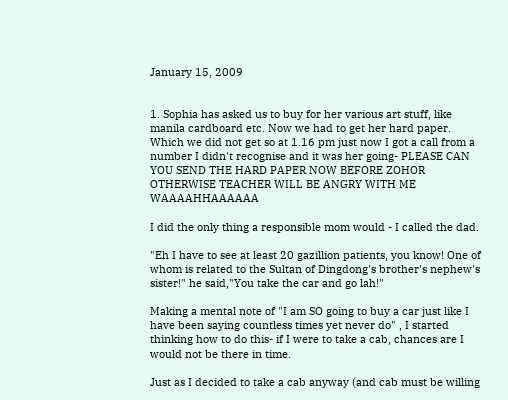January 15, 2009


1. Sophia has asked us to buy for her various art stuff, like manila cardboard etc. Now we had to get her hard paper. Which we did not get so at 1.16 pm just now I got a call from a number I didn't recognise and it was her going- PLEASE CAN YOU SEND THE HARD PAPER NOW BEFORE ZOHOR OTHERWISE TEACHER WILL BE ANGRY WITH ME WAAAAHHAAAAAA

I did the only thing a responsible mom would - I called the dad.

"Eh I have to see at least 20 gazillion patients, you know! One of whom is related to the Sultan of Dingdong's brother's nephew's sister!" he said,"You take the car and go lah!"

Making a mental note of "I am SO going to buy a car just like I have been saying countless times yet never do" , I started thinking how to do this- if I were to take a cab, chances are I would not be there in time.

Just as I decided to take a cab anyway (and cab must be willing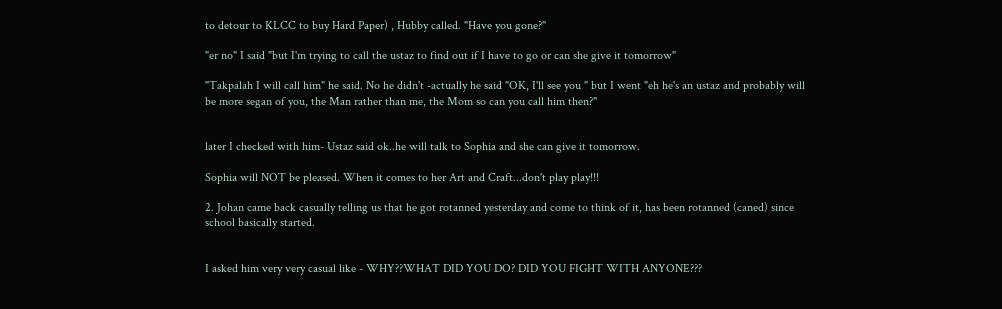to detour to KLCC to buy Hard Paper) , Hubby called. "Have you gone?"

"er no" I said "but I'm trying to call the ustaz to find out if I have to go or can she give it tomorrow"

"Takpalah I will call him" he said. No he didn't -actually he said "OK, I'll see you " but I went "eh he's an ustaz and probably will be more segan of you, the Man rather than me, the Mom so can you call him then?"


later I checked with him- Ustaz said ok..he will talk to Sophia and she can give it tomorrow.

Sophia will NOT be pleased. When it comes to her Art and Craft...don't play play!!!

2. Johan came back casually telling us that he got rotanned yesterday and come to think of it, has been rotanned (caned) since school basically started.


I asked him very very casual like - WHY??WHAT DID YOU DO? DID YOU FIGHT WITH ANYONE???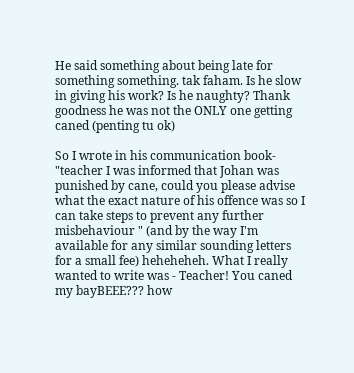He said something about being late for something something. tak faham. Is he slow in giving his work? Is he naughty? Thank goodness he was not the ONLY one getting caned (penting tu ok)

So I wrote in his communication book- "teacher I was informed that Johan was punished by cane, could you please advise what the exact nature of his offence was so I can take steps to prevent any further misbehaviour " (and by the way I'm available for any similar sounding letters for a small fee) heheheheh. What I really wanted to write was - Teacher! You caned my bayBEEE??? how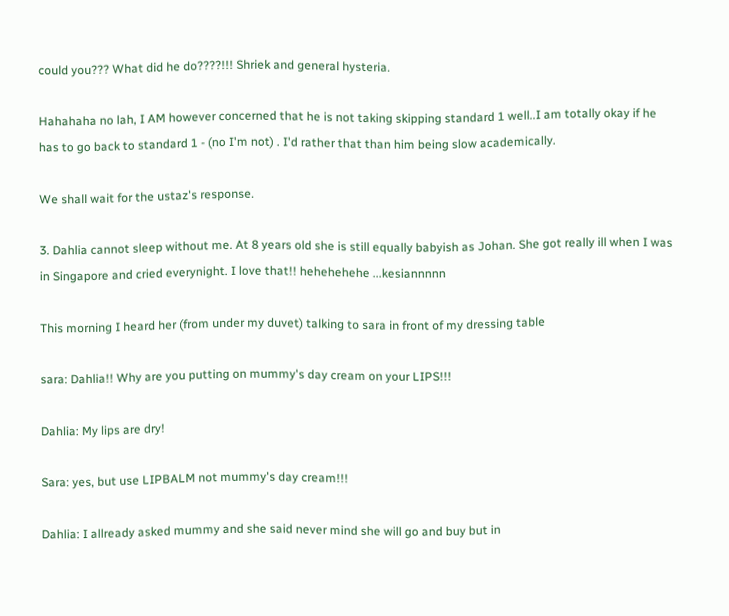could you??? What did he do????!!! Shriek and general hysteria.

Hahahaha no lah, I AM however concerned that he is not taking skipping standard 1 well..I am totally okay if he has to go back to standard 1 - (no I'm not) . I'd rather that than him being slow academically.

We shall wait for the ustaz's response.

3. Dahlia cannot sleep without me. At 8 years old she is still equally babyish as Johan. She got really ill when I was in Singapore and cried everynight. I love that!! hehehehehe ...kesiannnnn

This morning I heard her (from under my duvet) talking to sara in front of my dressing table

sara: Dahlia!! Why are you putting on mummy's day cream on your LIPS!!!

Dahlia: My lips are dry!

Sara: yes, but use LIPBALM not mummy's day cream!!!

Dahlia: I allready asked mummy and she said never mind she will go and buy but in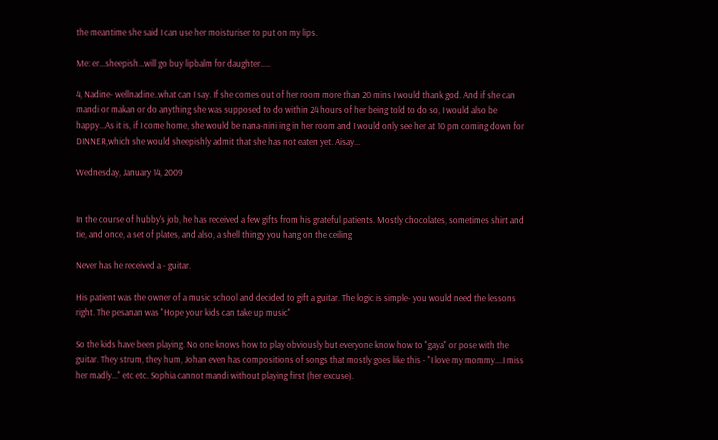the meantime she said I can use her moisturiser to put on my lips.

Me: er...sheepish...will go buy lipbalm for daughter.....

4, Nadine- wellnadine..what can I say. If she comes out of her room more than 20 mins I would thank god. And if she can mandi or makan or do anything she was supposed to do within 24 hours of her being told to do so, I would also be happy...As it is, if I come home, she would be nana-nini ing in her room and I would only see her at 10 pm coming down for DINNER,which she would sheepishly admit that she has not eaten yet. Aisay...

Wednesday, January 14, 2009


In the course of hubby's job, he has received a few gifts from his grateful patients. Mostly chocolates, sometimes shirt and tie, and once, a set of plates, and also, a shell thingy you hang on the ceiling

Never has he received a - guitar.

His patient was the owner of a music school and decided to gift a guitar. The logic is simple- you would need the lessons right. The pesanan was "Hope your kids can take up music"

So the kids have been playing. No one knows how to play obviously but everyone know how to "gaya" or pose with the guitar. They strum, they hum, Johan even has compositions of songs that mostly goes like this - "I love my mommy....I miss her madly..." etc etc. Sophia cannot mandi without playing first (her excuse).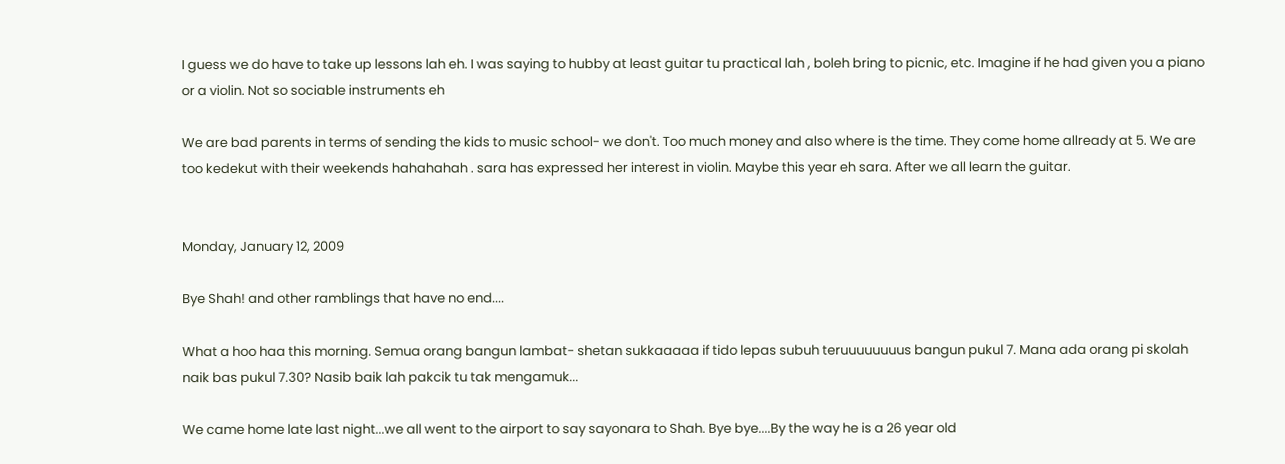I guess we do have to take up lessons lah eh. I was saying to hubby at least guitar tu practical lah , boleh bring to picnic, etc. Imagine if he had given you a piano or a violin. Not so sociable instruments eh

We are bad parents in terms of sending the kids to music school- we don't. Too much money and also where is the time. They come home allready at 5. We are too kedekut with their weekends hahahahah . sara has expressed her interest in violin. Maybe this year eh sara. After we all learn the guitar.


Monday, January 12, 2009

Bye Shah! and other ramblings that have no end....

What a hoo haa this morning. Semua orang bangun lambat- shetan sukkaaaaa if tido lepas subuh teruuuuuuuus bangun pukul 7. Mana ada orang pi skolah naik bas pukul 7.30? Nasib baik lah pakcik tu tak mengamuk...

We came home late last night...we all went to the airport to say sayonara to Shah. Bye bye....By the way he is a 26 year old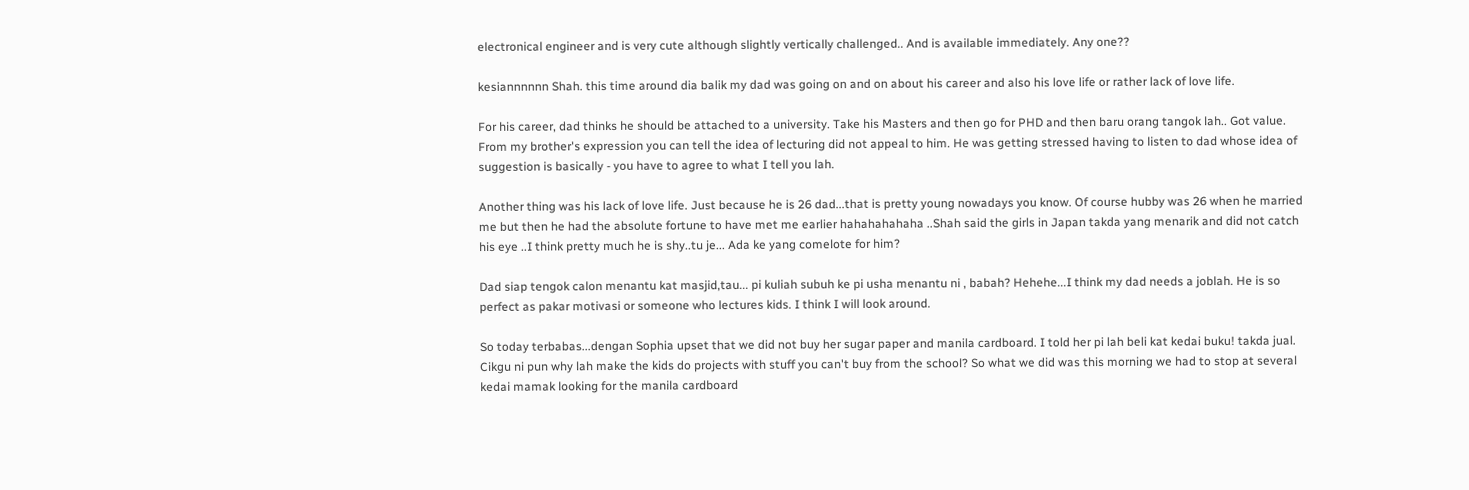electronical engineer and is very cute although slightly vertically challenged.. And is available immediately. Any one??

kesiannnnnn Shah. this time around dia balik my dad was going on and on about his career and also his love life or rather lack of love life.

For his career, dad thinks he should be attached to a university. Take his Masters and then go for PHD and then baru orang tangok lah.. Got value. From my brother's expression you can tell the idea of lecturing did not appeal to him. He was getting stressed having to listen to dad whose idea of suggestion is basically - you have to agree to what I tell you lah.

Another thing was his lack of love life. Just because he is 26 dad...that is pretty young nowadays you know. Of course hubby was 26 when he married me but then he had the absolute fortune to have met me earlier hahahahahaha ..Shah said the girls in Japan takda yang menarik and did not catch his eye ..I think pretty much he is shy..tu je... Ada ke yang comelote for him?

Dad siap tengok calon menantu kat masjid,tau... pi kuliah subuh ke pi usha menantu ni , babah? Hehehe...I think my dad needs a joblah. He is so perfect as pakar motivasi or someone who lectures kids. I think I will look around.

So today terbabas...dengan Sophia upset that we did not buy her sugar paper and manila cardboard. I told her pi lah beli kat kedai buku! takda jual. Cikgu ni pun why lah make the kids do projects with stuff you can't buy from the school? So what we did was this morning we had to stop at several kedai mamak looking for the manila cardboard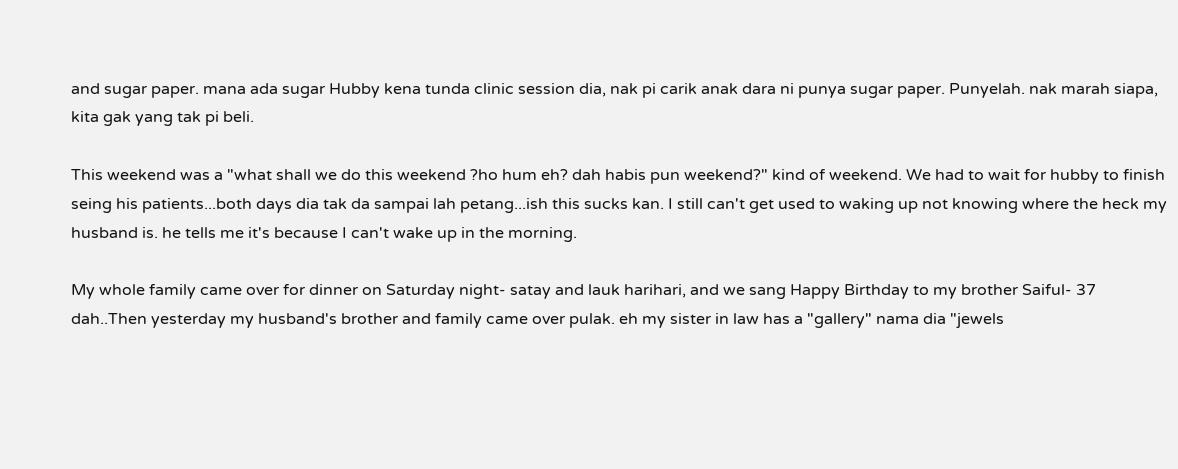and sugar paper. mana ada sugar Hubby kena tunda clinic session dia, nak pi carik anak dara ni punya sugar paper. Punyelah. nak marah siapa, kita gak yang tak pi beli.

This weekend was a "what shall we do this weekend ?ho hum eh? dah habis pun weekend?" kind of weekend. We had to wait for hubby to finish seing his patients...both days dia tak da sampai lah petang...ish this sucks kan. I still can't get used to waking up not knowing where the heck my husband is. he tells me it's because I can't wake up in the morning.

My whole family came over for dinner on Saturday night- satay and lauk harihari, and we sang Happy Birthday to my brother Saiful- 37 dah..Then yesterday my husband's brother and family came over pulak. eh my sister in law has a "gallery" nama dia "jewels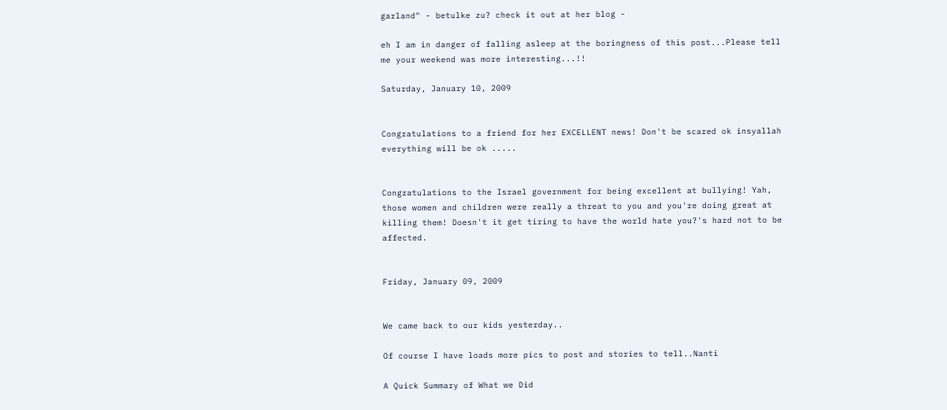garland" - betulke zu? check it out at her blog -

eh I am in danger of falling asleep at the boringness of this post...Please tell me your weekend was more interesting...!!

Saturday, January 10, 2009


Congratulations to a friend for her EXCELLENT news! Don't be scared ok insyallah everything will be ok .....


Congratulations to the Israel government for being excellent at bullying! Yah, those women and children were really a threat to you and you're doing great at killing them! Doesn't it get tiring to have the world hate you?'s hard not to be affected.


Friday, January 09, 2009


We came back to our kids yesterday..

Of course I have loads more pics to post and stories to tell..Nanti

A Quick Summary of What we Did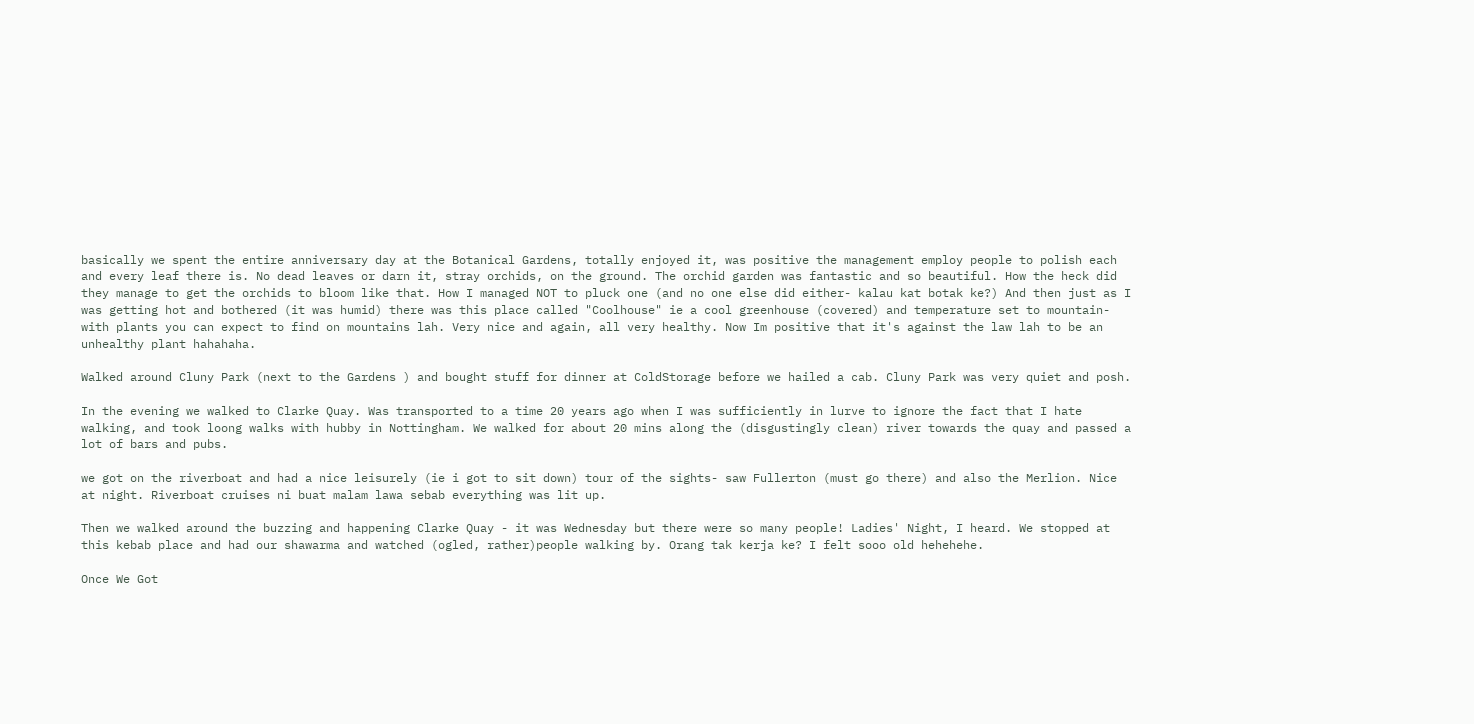basically we spent the entire anniversary day at the Botanical Gardens, totally enjoyed it, was positive the management employ people to polish each and every leaf there is. No dead leaves or darn it, stray orchids, on the ground. The orchid garden was fantastic and so beautiful. How the heck did they manage to get the orchids to bloom like that. How I managed NOT to pluck one (and no one else did either- kalau kat botak ke?) And then just as I was getting hot and bothered (it was humid) there was this place called "Coolhouse" ie a cool greenhouse (covered) and temperature set to mountain- with plants you can expect to find on mountains lah. Very nice and again, all very healthy. Now Im positive that it's against the law lah to be an unhealthy plant hahahaha.

Walked around Cluny Park (next to the Gardens ) and bought stuff for dinner at ColdStorage before we hailed a cab. Cluny Park was very quiet and posh.

In the evening we walked to Clarke Quay. Was transported to a time 20 years ago when I was sufficiently in lurve to ignore the fact that I hate walking, and took loong walks with hubby in Nottingham. We walked for about 20 mins along the (disgustingly clean) river towards the quay and passed a lot of bars and pubs.

we got on the riverboat and had a nice leisurely (ie i got to sit down) tour of the sights- saw Fullerton (must go there) and also the Merlion. Nice at night. Riverboat cruises ni buat malam lawa sebab everything was lit up.

Then we walked around the buzzing and happening Clarke Quay - it was Wednesday but there were so many people! Ladies' Night, I heard. We stopped at this kebab place and had our shawarma and watched (ogled, rather)people walking by. Orang tak kerja ke? I felt sooo old hehehehe.

Once We Got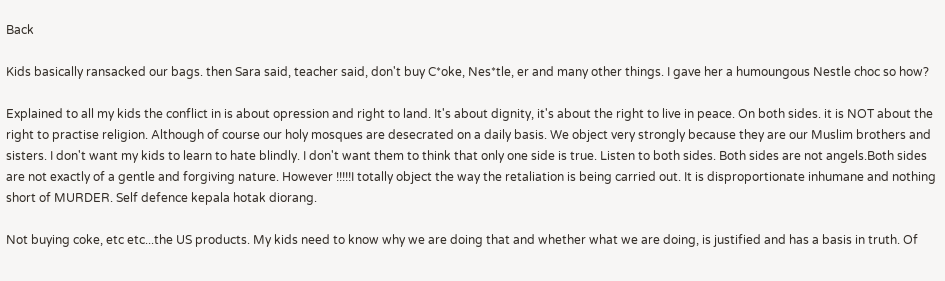Back

Kids basically ransacked our bags. then Sara said, teacher said, don't buy C*oke, Nes*tle, er and many other things. I gave her a humoungous Nestle choc so how?

Explained to all my kids the conflict in is about opression and right to land. It's about dignity, it's about the right to live in peace. On both sides. it is NOT about the right to practise religion. Although of course our holy mosques are desecrated on a daily basis. We object very strongly because they are our Muslim brothers and sisters. I don't want my kids to learn to hate blindly. I don't want them to think that only one side is true. Listen to both sides. Both sides are not angels.Both sides are not exactly of a gentle and forgiving nature. However !!!!!I totally object the way the retaliation is being carried out. It is disproportionate inhumane and nothing short of MURDER. Self defence kepala hotak diorang.

Not buying coke, etc etc...the US products. My kids need to know why we are doing that and whether what we are doing, is justified and has a basis in truth. Of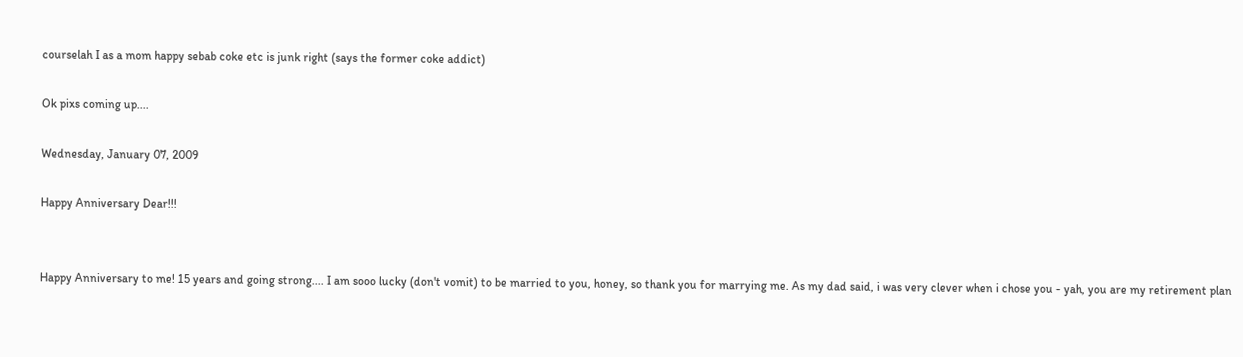courselah I as a mom happy sebab coke etc is junk right (says the former coke addict)

Ok pixs coming up....

Wednesday, January 07, 2009

Happy Anniversary Dear!!!


Happy Anniversary to me! 15 years and going strong.... I am sooo lucky (don't vomit) to be married to you, honey, so thank you for marrying me. As my dad said, i was very clever when i chose you - yah, you are my retirement plan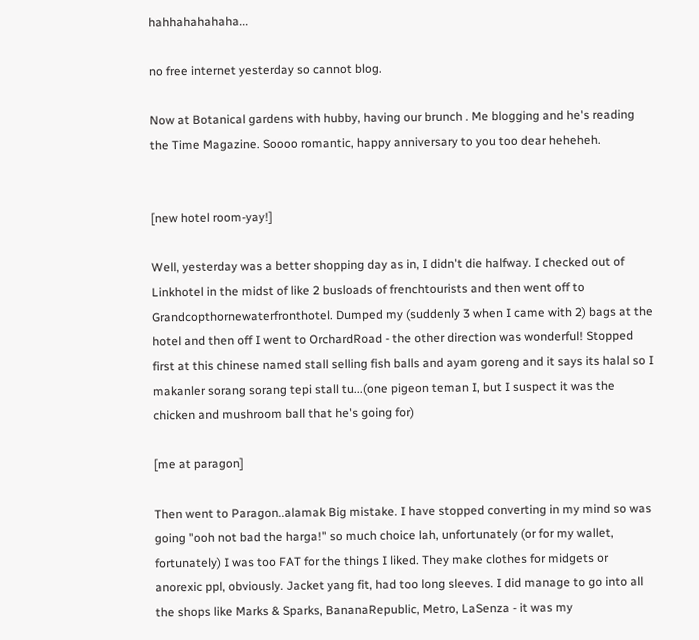hahhahahahaha...

no free internet yesterday so cannot blog.

Now at Botanical gardens with hubby, having our brunch . Me blogging and he's reading the Time Magazine. Soooo romantic, happy anniversary to you too dear heheheh.


[new hotel room-yay!]

Well, yesterday was a better shopping day as in, I didn't die halfway. I checked out of Linkhotel in the midst of like 2 busloads of frenchtourists and then went off to Grandcopthornewaterfronthotel. Dumped my (suddenly 3 when I came with 2) bags at the hotel and then off I went to OrchardRoad - the other direction was wonderful! Stopped first at this chinese named stall selling fish balls and ayam goreng and it says its halal so I makanler sorang sorang tepi stall tu...(one pigeon teman I, but I suspect it was the chicken and mushroom ball that he's going for)

[me at paragon]

Then went to Paragon..alamak Big mistake. I have stopped converting in my mind so was going "ooh not bad the harga!" so much choice lah, unfortunately (or for my wallet, fortunately) I was too FAT for the things I liked. They make clothes for midgets or anorexic ppl, obviously. Jacket yang fit, had too long sleeves. I did manage to go into all the shops like Marks & Sparks, BananaRepublic, Metro, LaSenza - it was my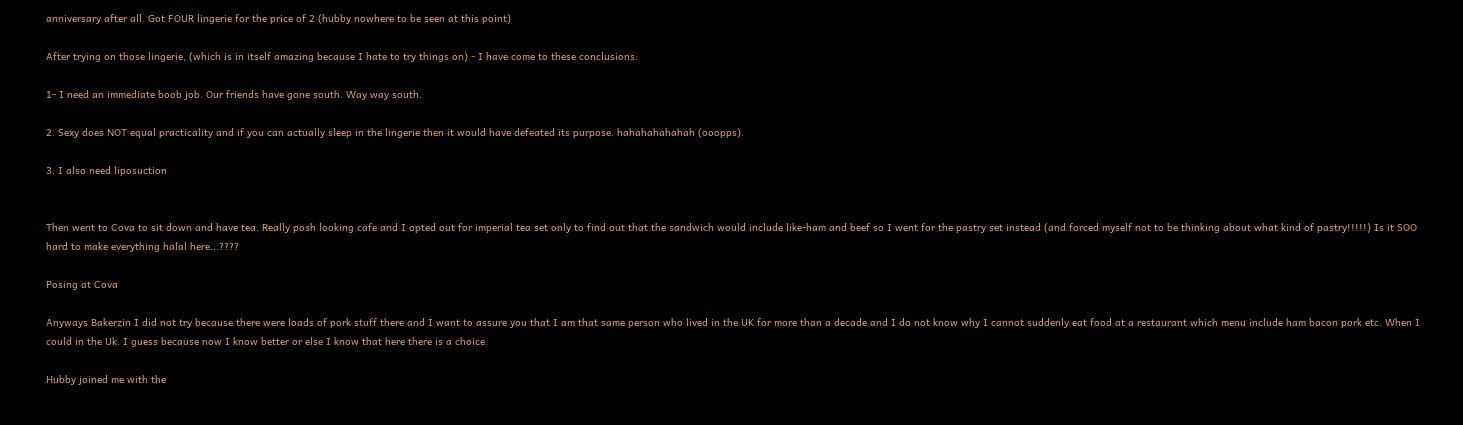anniversary after all. Got FOUR lingerie for the price of 2 (hubby nowhere to be seen at this point)

After trying on those lingerie, (which is in itself amazing because I hate to try things on) - I have come to these conclusions:

1- I need an immediate boob job. Our friends have gone south. Way way south.

2. Sexy does NOT equal practicality and if you can actually sleep in the lingerie then it would have defeated its purpose. hahahahahahah (ooopps).

3. I also need liposuction


Then went to Cova to sit down and have tea. Really posh looking cafe and I opted out for imperial tea set only to find out that the sandwich would include like-ham and beef so I went for the pastry set instead (and forced myself not to be thinking about what kind of pastry!!!!!) Is it SOO hard to make everything halal here...????

Posing at Cova

Anyways Bakerzin I did not try because there were loads of pork stuff there and I want to assure you that I am that same person who lived in the UK for more than a decade and I do not know why I cannot suddenly eat food at a restaurant which menu include ham bacon pork etc. When I could in the Uk. I guess because now I know better or else I know that here there is a choice.

Hubby joined me with the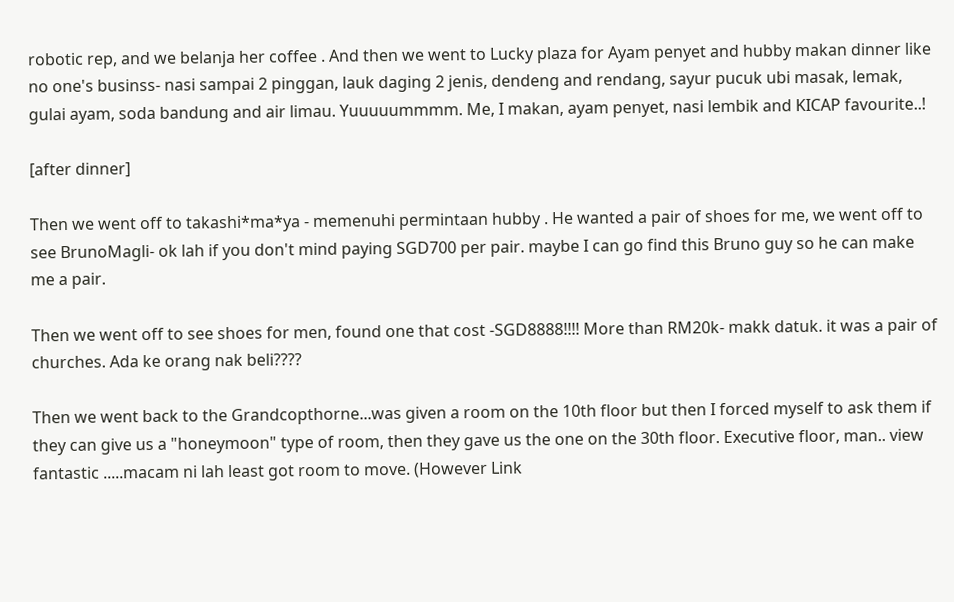robotic rep, and we belanja her coffee . And then we went to Lucky plaza for Ayam penyet and hubby makan dinner like no one's businss- nasi sampai 2 pinggan, lauk daging 2 jenis, dendeng and rendang, sayur pucuk ubi masak, lemak, gulai ayam, soda bandung and air limau. Yuuuuummmm. Me, I makan, ayam penyet, nasi lembik and KICAP favourite..!

[after dinner]

Then we went off to takashi*ma*ya - memenuhi permintaan hubby . He wanted a pair of shoes for me, we went off to see BrunoMagli- ok lah if you don't mind paying SGD700 per pair. maybe I can go find this Bruno guy so he can make me a pair.

Then we went off to see shoes for men, found one that cost -SGD8888!!!! More than RM20k- makk datuk. it was a pair of churches. Ada ke orang nak beli????

Then we went back to the Grandcopthorne...was given a room on the 10th floor but then I forced myself to ask them if they can give us a "honeymoon" type of room, then they gave us the one on the 30th floor. Executive floor, man.. view fantastic .....macam ni lah least got room to move. (However Link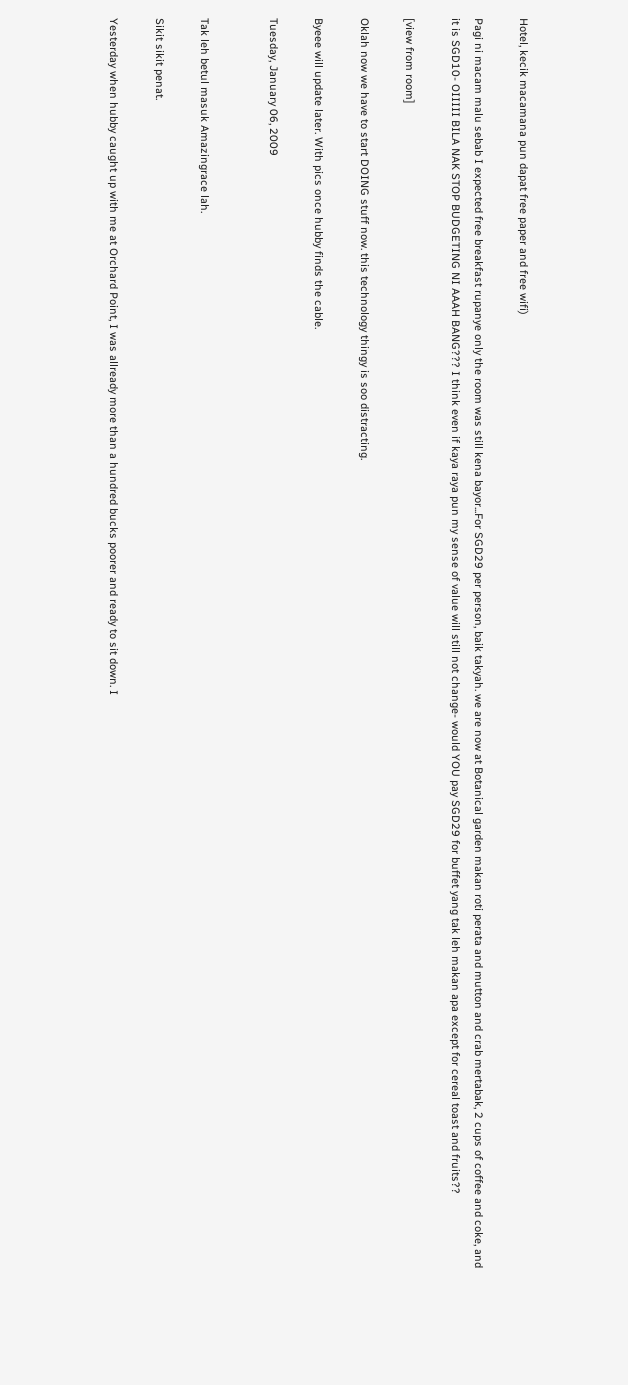Hotel, kecik macamana pun dapat free paper and free wifi)

Pagi ni macam malu sebab I expected free breakfast rupanye only the room was still kena bayor...For SGD29 per person, baik takyah. we are now at Botanical garden makan roti perata and mutton and crab mertabak, 2 cups of coffee and coke, and it is SGD10- OIIIII BILA NAK STOP BUDGETING NI AAAH BANG??? I think even if kaya raya pun my sense of value will still not change- would YOU pay SGD29 for buffet yang tak leh makan apa except for cereal toast and fruits??

[view from room]

Oklah now we have to start DOING stuff now. this technology thingy is soo distracting.

Byeee will update later. With pics once hubby finds the cable.

Tuesday, January 06, 2009


Tak leh betul masuk Amazingrace lah.

Sikit sikit penat.

Yesterday when hubby caught up with me at Orchard Point, I was allready more than a hundred bucks poorer and ready to sit down. I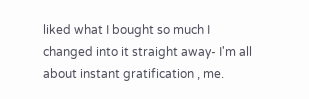liked what I bought so much I changed into it straight away- I'm all about instant gratification , me.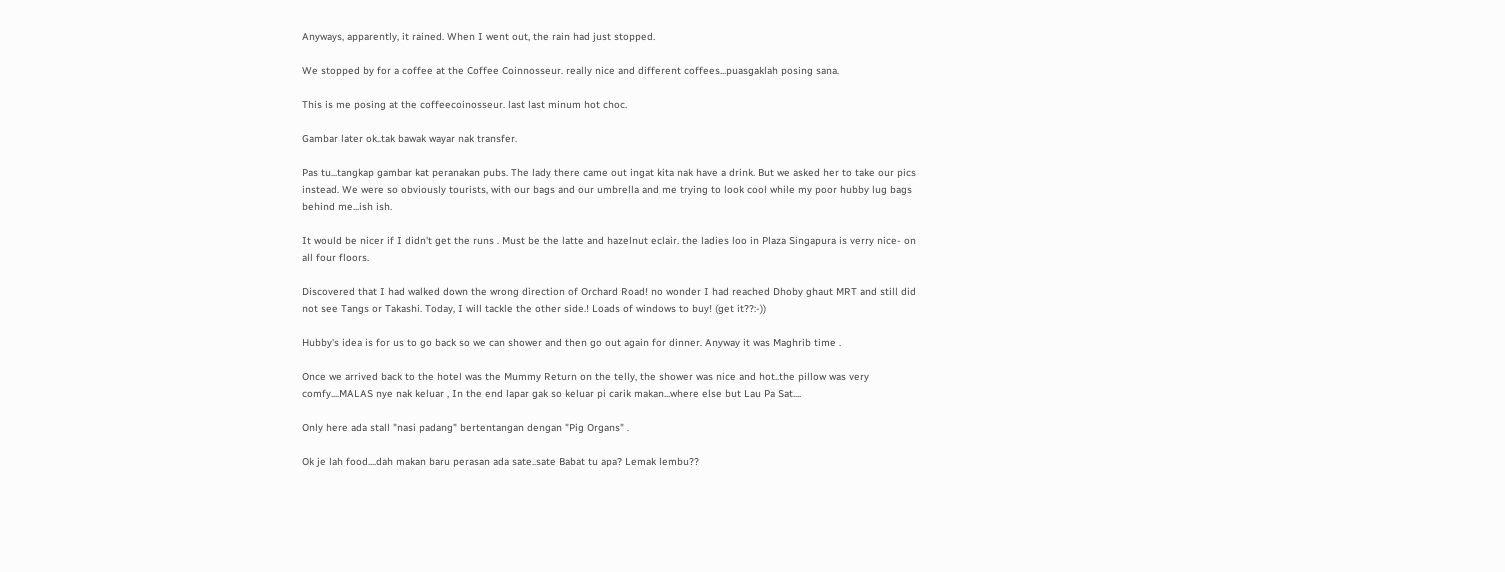Anyways, apparently, it rained. When I went out, the rain had just stopped.

We stopped by for a coffee at the Coffee Coinnosseur. really nice and different coffees...puasgaklah posing sana.

This is me posing at the coffeecoinosseur. last last minum hot choc.

Gambar later ok..tak bawak wayar nak transfer.

Pas tu...tangkap gambar kat peranakan pubs. The lady there came out ingat kita nak have a drink. But we asked her to take our pics instead. We were so obviously tourists, with our bags and our umbrella and me trying to look cool while my poor hubby lug bags behind me...ish ish.

It would be nicer if I didn't get the runs . Must be the latte and hazelnut eclair. the ladies loo in Plaza Singapura is verry nice- on all four floors.

Discovered that I had walked down the wrong direction of Orchard Road! no wonder I had reached Dhoby ghaut MRT and still did not see Tangs or Takashi. Today, I will tackle the other side.! Loads of windows to buy! (get it??:-))

Hubby's idea is for us to go back so we can shower and then go out again for dinner. Anyway it was Maghrib time .

Once we arrived back to the hotel was the Mummy Return on the telly, the shower was nice and hot..the pillow was very comfy....MALAS nye nak keluar , In the end lapar gak so keluar pi carik makan...where else but Lau Pa Sat....

Only here ada stall "nasi padang" bertentangan dengan "Pig Organs" .

Ok je lah food....dah makan baru perasan ada sate..sate Babat tu apa? Lemak lembu??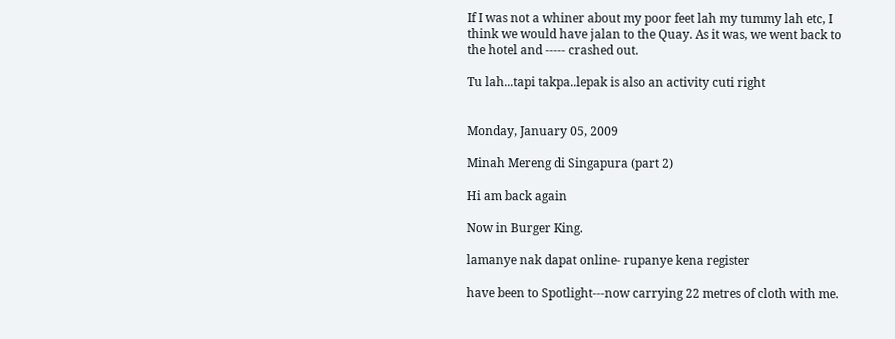If I was not a whiner about my poor feet lah my tummy lah etc, I think we would have jalan to the Quay. As it was, we went back to the hotel and ----- crashed out.

Tu lah...tapi takpa..lepak is also an activity cuti right


Monday, January 05, 2009

Minah Mereng di Singapura (part 2)

Hi am back again

Now in Burger King.

lamanye nak dapat online- rupanye kena register

have been to Spotlight---now carrying 22 metres of cloth with me.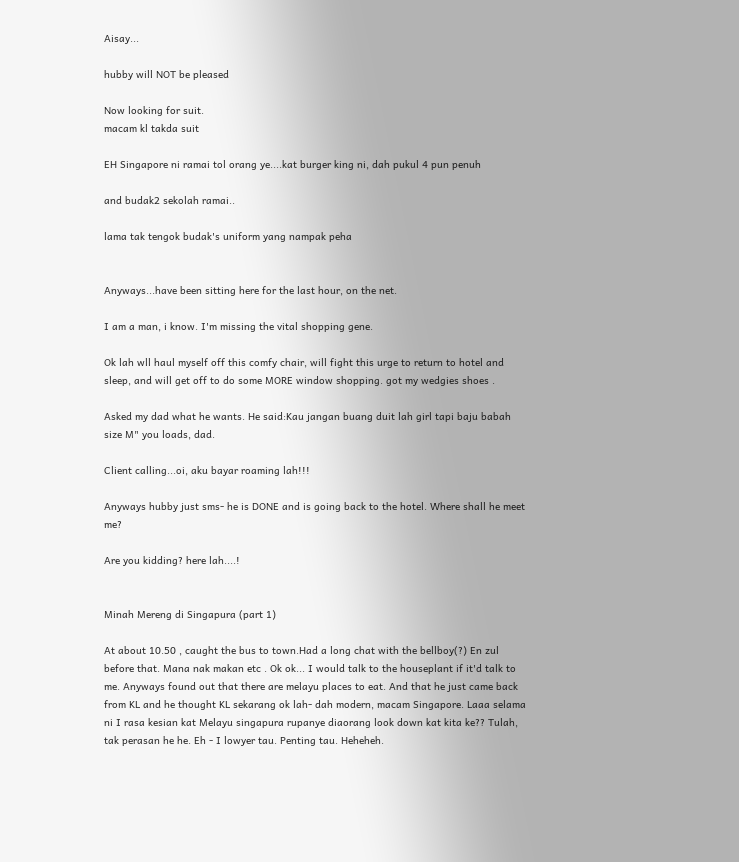Aisay...

hubby will NOT be pleased

Now looking for suit.
macam kl takda suit

EH Singapore ni ramai tol orang ye....kat burger king ni, dah pukul 4 pun penuh

and budak2 sekolah ramai..

lama tak tengok budak's uniform yang nampak peha


Anyways...have been sitting here for the last hour, on the net.

I am a man, i know. I'm missing the vital shopping gene.

Ok lah wll haul myself off this comfy chair, will fight this urge to return to hotel and sleep, and will get off to do some MORE window shopping. got my wedgies shoes .

Asked my dad what he wants. He said:Kau jangan buang duit lah girl tapi baju babah size M" you loads, dad.

Client calling...oi, aku bayar roaming lah!!!

Anyways hubby just sms- he is DONE and is going back to the hotel. Where shall he meet me?

Are you kidding? here lah....!


Minah Mereng di Singapura (part 1)

At about 10.50 , caught the bus to town.Had a long chat with the bellboy(?) En zul before that. Mana nak makan etc . Ok ok... I would talk to the houseplant if it'd talk to me. Anyways found out that there are melayu places to eat. And that he just came back from KL and he thought KL sekarang ok lah- dah modern, macam Singapore. Laaa selama ni I rasa kesian kat Melayu singapura rupanye diaorang look down kat kita ke?? Tulah, tak perasan he he. Eh - I lowyer tau. Penting tau. Heheheh.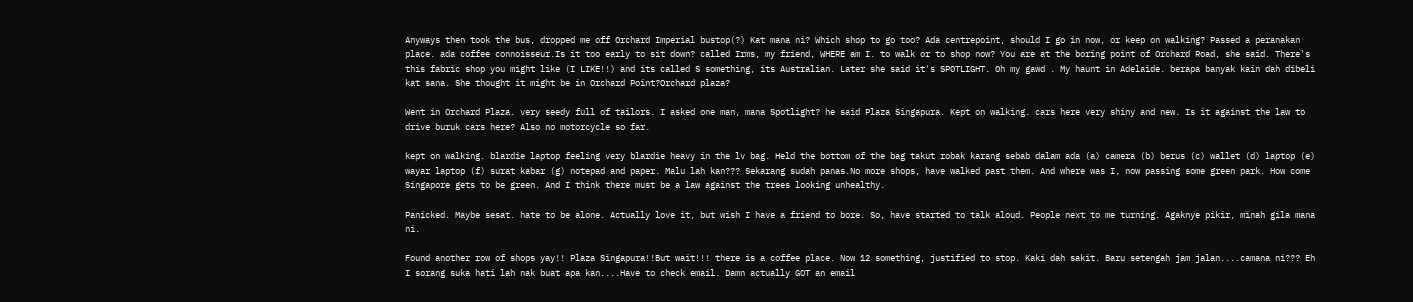Anyways then took the bus, dropped me off Orchard Imperial bustop(?) Kat mana ni? Which shop to go too? Ada centrepoint, should I go in now, or keep on walking? Passed a peranakan place. ada coffee connoisseur.Is it too early to sit down? called Irms, my friend, WHERE am I. to walk or to shop now? You are at the boring point of Orchard Road, she said. There's this fabric shop you might like (I LIKE!!) and its called S something, its Australian. Later she said it's SPOTLIGHT. Oh my gawd . My haunt in Adelaide. berapa banyak kain dah dibeli kat sana. She thought it might be in Orchard Point?Orchard plaza?

Went in Orchard Plaza. very seedy full of tailors. I asked one man, mana Spotlight? he said Plaza Singapura. Kept on walking. cars here very shiny and new. Is it against the law to drive buruk cars here? Also no motorcycle so far.

kept on walking. blardie laptop feeling very blardie heavy in the lv bag. Held the bottom of the bag takut robak karang sebab dalam ada (a) camera (b) berus (c) wallet (d) laptop (e) wayar laptop (f) surat kabar (g) notepad and paper. Malu lah kan??? Sekarang sudah panas.No more shops, have walked past them. And where was I, now passing some green park. How come Singapore gets to be green. And I think there must be a law against the trees looking unhealthy.

Panicked. Maybe sesat. hate to be alone. Actually love it, but wish I have a friend to bore. So, have started to talk aloud. People next to me turning. Agaknye pikir, minah gila mana ni.

Found another row of shops yay!! Plaza Singapura!!But wait!!! there is a coffee place. Now 12 something, justified to stop. Kaki dah sakit. Baru setengah jam jalan....camana ni??? Eh I sorang suka hati lah nak buat apa kan....Have to check email. Damn actually GOT an email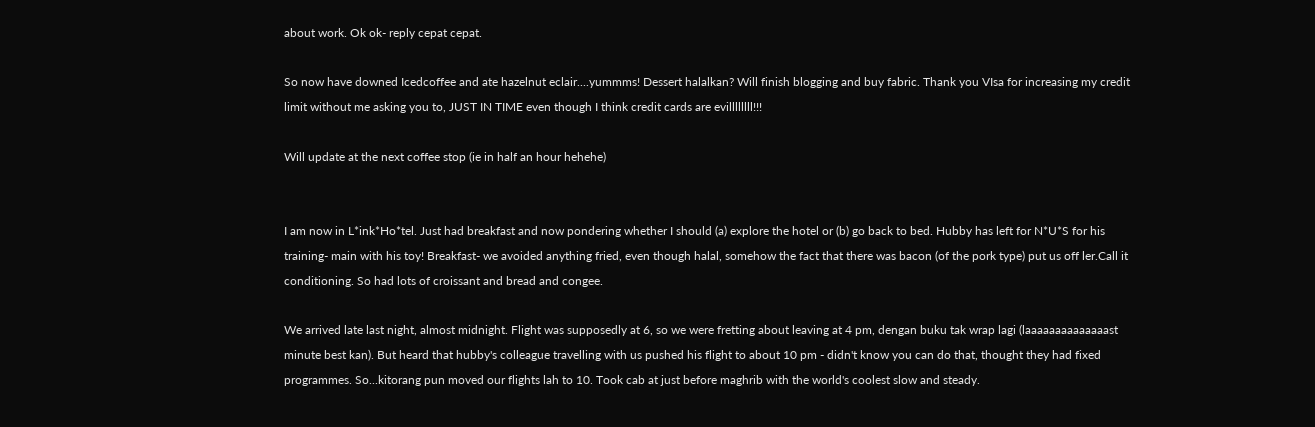about work. Ok ok- reply cepat cepat.

So now have downed Icedcoffee and ate hazelnut eclair....yummms! Dessert halalkan? Will finish blogging and buy fabric. Thank you VIsa for increasing my credit limit without me asking you to, JUST IN TIME even though I think credit cards are evillllllll!!!

Will update at the next coffee stop (ie in half an hour hehehe)


I am now in L*ink*Ho*tel. Just had breakfast and now pondering whether I should (a) explore the hotel or (b) go back to bed. Hubby has left for N*U*S for his training- main with his toy! Breakfast- we avoided anything fried, even though halal, somehow the fact that there was bacon (of the pork type) put us off ler.Call it conditioning. So had lots of croissant and bread and congee.

We arrived late last night, almost midnight. Flight was supposedly at 6, so we were fretting about leaving at 4 pm, dengan buku tak wrap lagi (laaaaaaaaaaaaaast minute best kan). But heard that hubby's colleague travelling with us pushed his flight to about 10 pm - didn't know you can do that, thought they had fixed programmes. So...kitorang pun moved our flights lah to 10. Took cab at just before maghrib with the world's coolest slow and steady.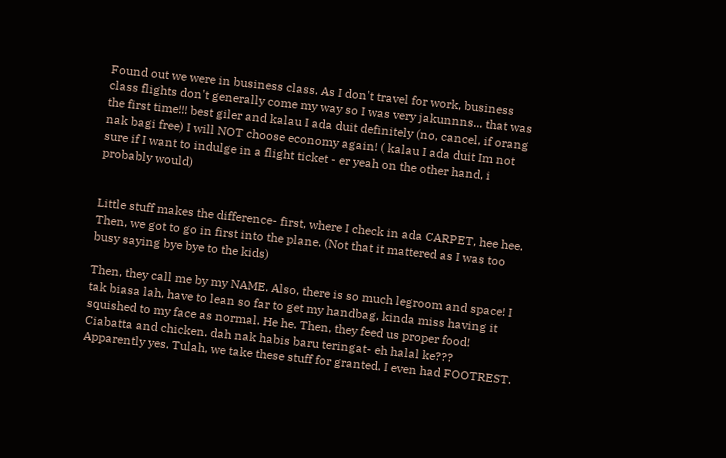Found out we were in business class. As I don't travel for work, business class flights don't generally come my way so I was very jakunnns... that was the first time!!! best giler and kalau I ada duit definitely (no, cancel, if orang nak bagi free) I will NOT choose economy again! ( kalau I ada duit Im not sure if I want to indulge in a flight ticket - er yeah on the other hand, i probably would)


Little stuff makes the difference- first, where I check in ada CARPET, hee hee. Then, we got to go in first into the plane. (Not that it mattered as I was too busy saying bye bye to the kids)

Then, they call me by my NAME. Also, there is so much legroom and space! I tak biasa lah, have to lean so far to get my handbag, kinda miss having it squished to my face as normal. He he. Then, they feed us proper food! Ciabatta and chicken. dah nak habis baru teringat- eh halal ke??? Apparently yes. Tulah, we take these stuff for granted. I even had FOOTREST.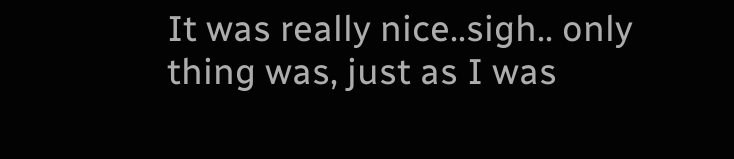It was really nice..sigh.. only thing was, just as I was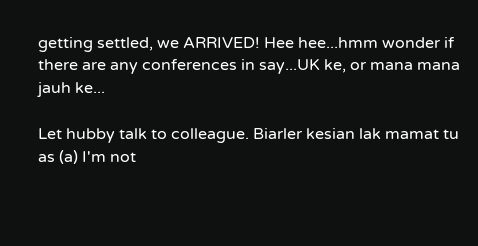getting settled, we ARRIVED! Hee hee...hmm wonder if there are any conferences in say...UK ke, or mana mana jauh ke...

Let hubby talk to colleague. Biarler kesian lak mamat tu as (a) I'm not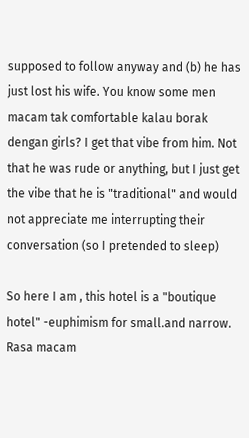supposed to follow anyway and (b) he has just lost his wife. You know some men macam tak comfortable kalau borak dengan girls? I get that vibe from him. Not that he was rude or anything, but I just get the vibe that he is "traditional" and would not appreciate me interrupting their conversation (so I pretended to sleep)

So here I am , this hotel is a "boutique hotel" -euphimism for small.and narrow. Rasa macam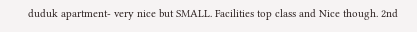duduk apartment- very nice but SMALL. Facilities top class and Nice though. 2nd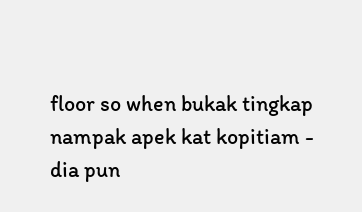floor so when bukak tingkap nampak apek kat kopitiam - dia pun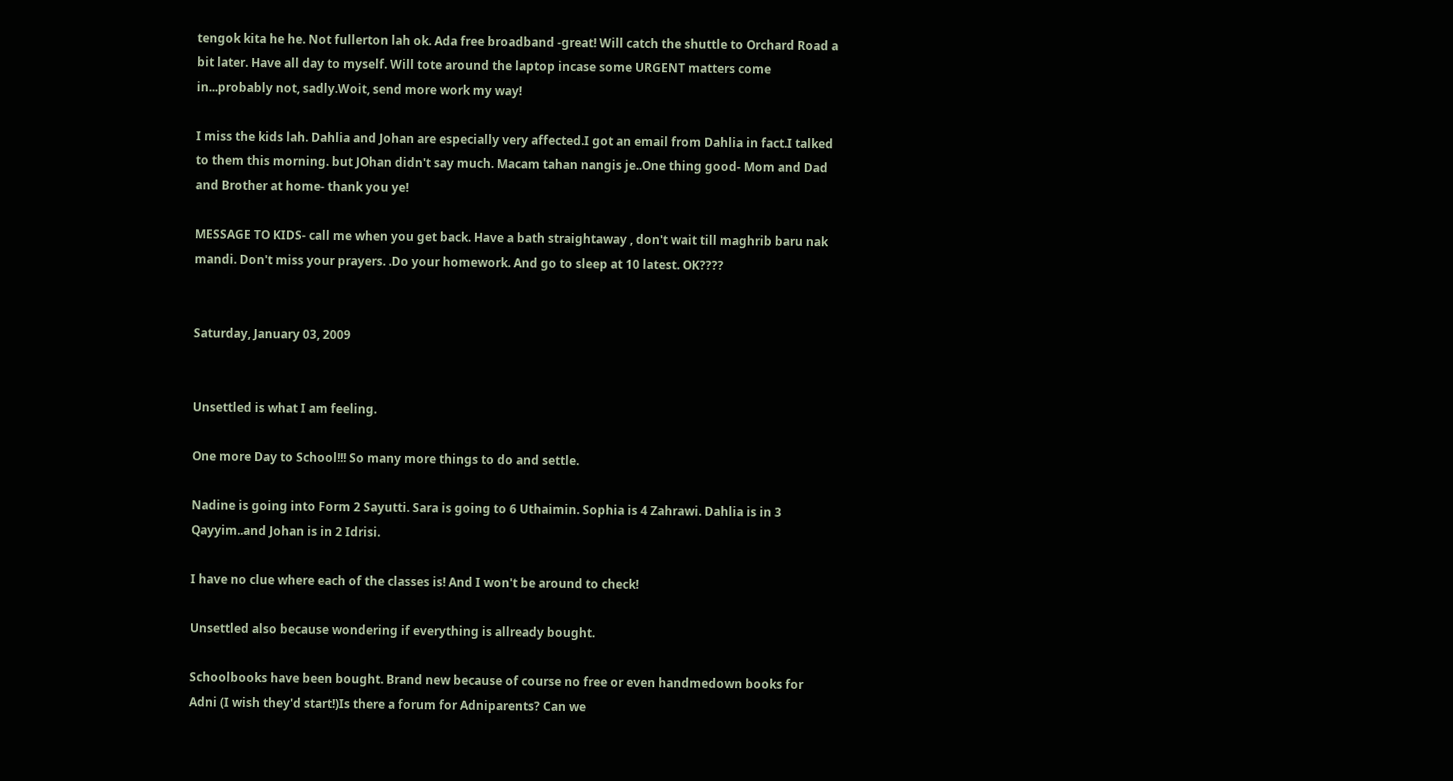tengok kita he he. Not fullerton lah ok. Ada free broadband -great! Will catch the shuttle to Orchard Road a bit later. Have all day to myself. Will tote around the laptop incase some URGENT matters come in...probably not, sadly.Woit, send more work my way!

I miss the kids lah. Dahlia and Johan are especially very affected.I got an email from Dahlia in fact.I talked to them this morning. but JOhan didn't say much. Macam tahan nangis je..One thing good- Mom and Dad and Brother at home- thank you ye!

MESSAGE TO KIDS- call me when you get back. Have a bath straightaway , don't wait till maghrib baru nak mandi. Don't miss your prayers. .Do your homework. And go to sleep at 10 latest. OK????


Saturday, January 03, 2009


Unsettled is what I am feeling.

One more Day to School!!! So many more things to do and settle.

Nadine is going into Form 2 Sayutti. Sara is going to 6 Uthaimin. Sophia is 4 Zahrawi. Dahlia is in 3 Qayyim..and Johan is in 2 Idrisi.

I have no clue where each of the classes is! And I won't be around to check!

Unsettled also because wondering if everything is allready bought.

Schoolbooks have been bought. Brand new because of course no free or even handmedown books for Adni (I wish they'd start!)Is there a forum for Adniparents? Can we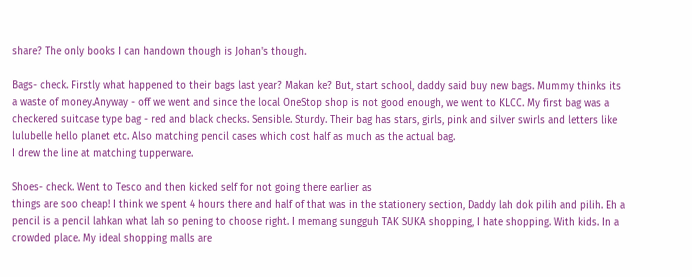share? The only books I can handown though is Johan's though.

Bags- check. Firstly what happened to their bags last year? Makan ke? But, start school, daddy said buy new bags. Mummy thinks its a waste of money.Anyway - off we went and since the local OneStop shop is not good enough, we went to KLCC. My first bag was a checkered suitcase type bag - red and black checks. Sensible. Sturdy. Their bag has stars, girls, pink and silver swirls and letters like lulubelle hello planet etc. Also matching pencil cases which cost half as much as the actual bag.
I drew the line at matching tupperware.

Shoes- check. Went to Tesco and then kicked self for not going there earlier as
things are soo cheap! I think we spent 4 hours there and half of that was in the stationery section, Daddy lah dok pilih and pilih. Eh a pencil is a pencil lahkan what lah so pening to choose right. I memang sungguh TAK SUKA shopping, I hate shopping. With kids. In a crowded place. My ideal shopping malls are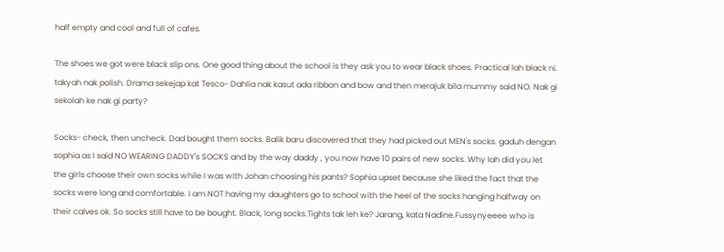half empty and cool and full of cafes.

The shoes we got were black slip ons. One good thing about the school is they ask you to wear black shoes. Practical lah black ni. takyah nak polish. Drama sekejap kat Tesco- Dahlia nak kasut ada ribbon and bow and then merajuk bila mummy said NO. Nak gi sekolah ke nak gi party?

Socks- check, then uncheck. Dad bought them socks. Balik baru discovered that they had picked out MEN's socks. gaduh dengan sophia as I said NO WEARING DADDY's SOCKS and by the way daddy , you now have 10 pairs of new socks. Why lah did you let the girls choose their own socks while I was with Johan choosing his pants? Sophia upset because she liked the fact that the socks were long and comfortable. I am NOT having my daughters go to school with the heel of the socks hanging halfway on their calves ok. So socks still have to be bought. Black, long socks.Tights tak leh ke? Jarang, kata Nadine.Fussynyeeee who is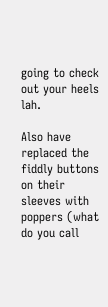going to check out your heels lah.

Also have replaced the fiddly buttons on their sleeves with poppers (what do you call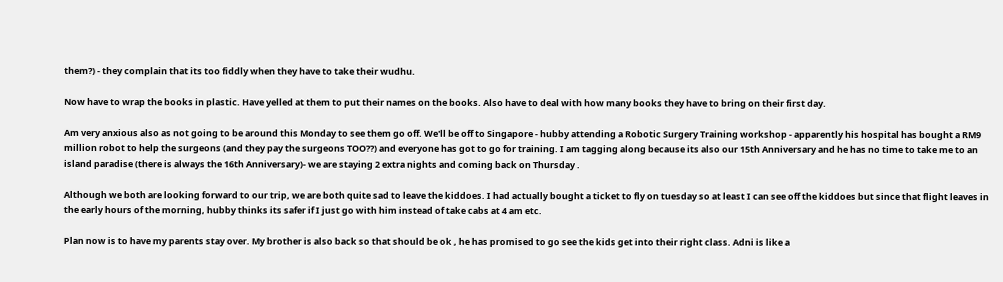them?) - they complain that its too fiddly when they have to take their wudhu.

Now have to wrap the books in plastic. Have yelled at them to put their names on the books. Also have to deal with how many books they have to bring on their first day.

Am very anxious also as not going to be around this Monday to see them go off. We'll be off to Singapore - hubby attending a Robotic Surgery Training workshop - apparently his hospital has bought a RM9 million robot to help the surgeons (and they pay the surgeons TOO??) and everyone has got to go for training. I am tagging along because its also our 15th Anniversary and he has no time to take me to an island paradise (there is always the 16th Anniversary)- we are staying 2 extra nights and coming back on Thursday .

Although we both are looking forward to our trip, we are both quite sad to leave the kiddoes. I had actually bought a ticket to fly on tuesday so at least I can see off the kiddoes but since that flight leaves in the early hours of the morning, hubby thinks its safer if I just go with him instead of take cabs at 4 am etc.

Plan now is to have my parents stay over. My brother is also back so that should be ok , he has promised to go see the kids get into their right class. Adni is like a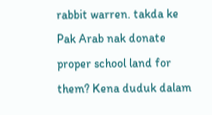rabbit warren. takda ke Pak Arab nak donate proper school land for them? Kena duduk dalam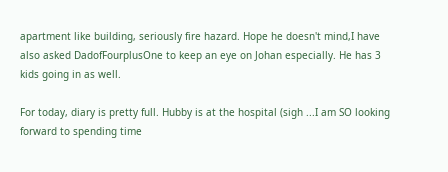apartment like building, seriously fire hazard. Hope he doesn't mind,I have also asked DadofFourplusOne to keep an eye on Johan especially. He has 3 kids going in as well.

For today, diary is pretty full. Hubby is at the hospital (sigh ...I am SO looking forward to spending time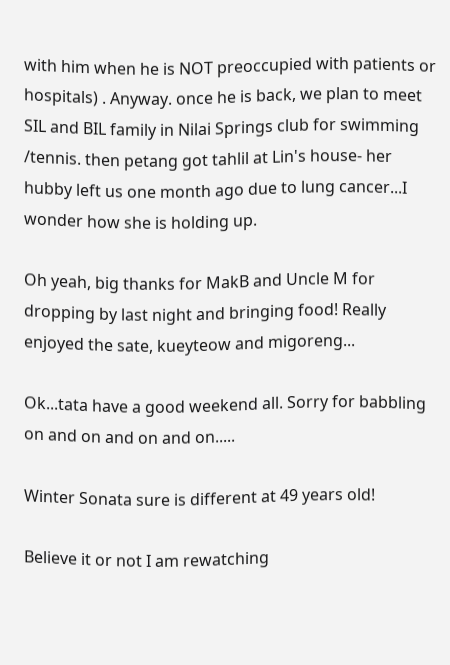with him when he is NOT preoccupied with patients or hospitals) . Anyway. once he is back, we plan to meet SIL and BIL family in Nilai Springs club for swimming /tennis. then petang got tahlil at Lin's house- her hubby left us one month ago due to lung cancer...I wonder how she is holding up.

Oh yeah, big thanks for MakB and Uncle M for dropping by last night and bringing food! Really enjoyed the sate, kueyteow and migoreng...

Ok...tata have a good weekend all. Sorry for babbling on and on and on and on.....

Winter Sonata sure is different at 49 years old!

Believe it or not I am rewatching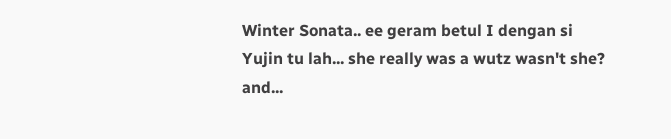Winter Sonata.. ee geram betul I dengan si Yujin tu lah... she really was a wutz wasn't she? and...